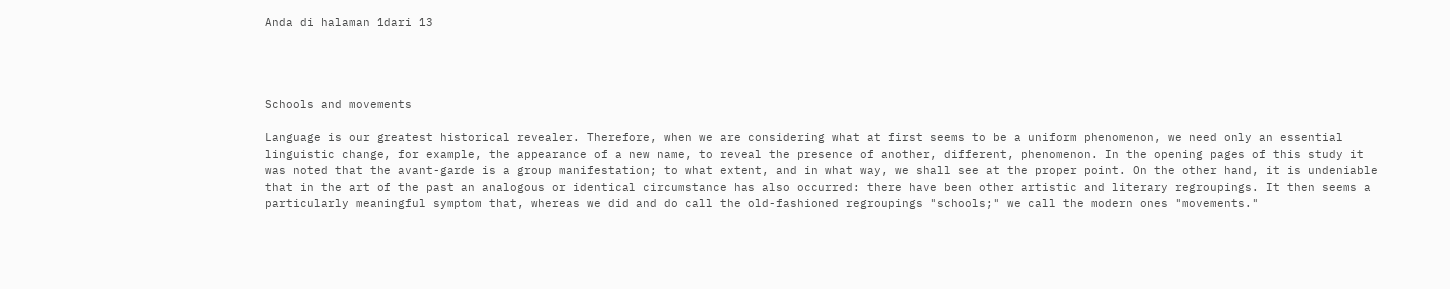Anda di halaman 1dari 13




Schools and movements

Language is our greatest historical revealer. Therefore, when we are considering what at first seems to be a uniform phenomenon, we need only an essential linguistic change, for example, the appearance of a new name, to reveal the presence of another, different, phenomenon. In the opening pages of this study it was noted that the avant-garde is a group manifestation; to what extent, and in what way, we shall see at the proper point. On the other hand, it is undeniable that in the art of the past an analogous or identical circumstance has also occurred: there have been other artistic and literary regroupings. It then seems a particularly meaningful symptom that, whereas we did and do call the old-fashioned regroupings "schools;" we call the modern ones "movements."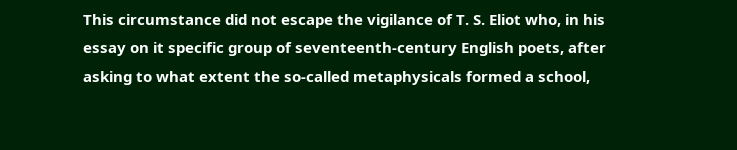This circumstance did not escape the vigilance of T. S. Eliot who, in his essay on it specific group of seventeenth-century English poets, after asking to what extent the so-called metaphysicals formed a school,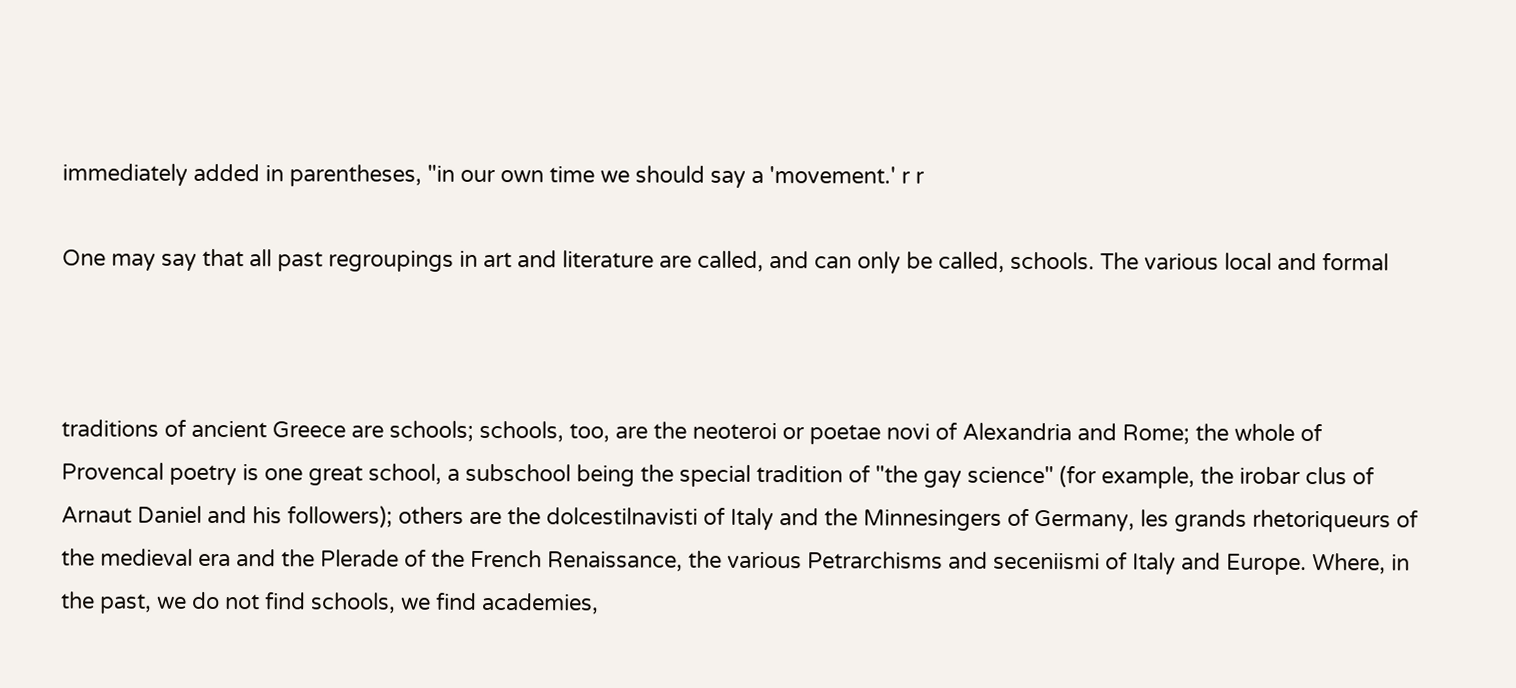immediately added in parentheses, "in our own time we should say a 'movement.' r r

One may say that all past regroupings in art and literature are called, and can only be called, schools. The various local and formal



traditions of ancient Greece are schools; schools, too, are the neoteroi or poetae novi of Alexandria and Rome; the whole of Provencal poetry is one great school, a subschool being the special tradition of "the gay science" (for example, the irobar clus of Arnaut Daniel and his followers); others are the dolcestilnavisti of Italy and the Minnesingers of Germany, les grands rhetoriqueurs of the medieval era and the Plerade of the French Renaissance, the various Petrarchisms and seceniismi of Italy and Europe. Where, in the past, we do not find schools, we find academies,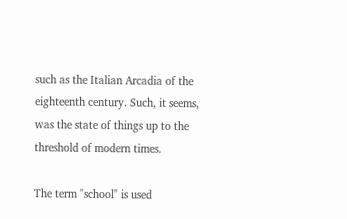such as the Italian Arcadia of the eighteenth century. Such, it seems, was the state of things up to the threshold of modern times.

The term "school" is used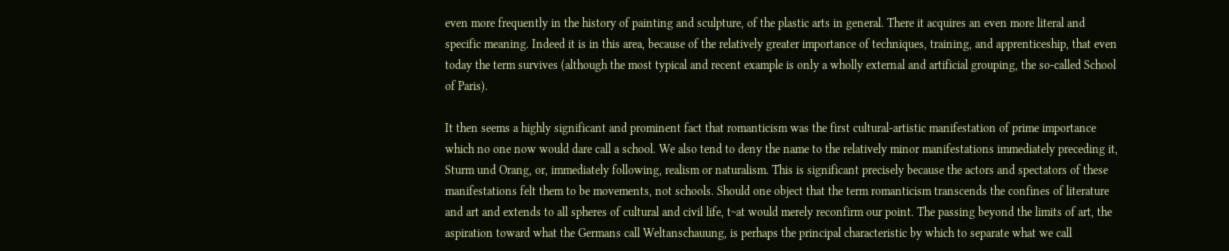even more frequently in the history of painting and sculpture, of the plastic arts in general. There it acquires an even more literal and specific meaning. Indeed it is in this area, because of the relatively greater importance of techniques, training, and apprenticeship, that even today the term survives (although the most typical and recent example is only a wholly external and artificial grouping, the so-called School of Paris).

It then seems a highly significant and prominent fact that romanticism was the first cultural-artistic manifestation of prime importance which no one now would dare call a school. We also tend to deny the name to the relatively minor manifestations immediately preceding it, Sturm und Orang, or, immediately following, realism or naturalism. This is significant precisely because the actors and spectators of these manifestations felt them to be movements, not schools. Should one object that the term romanticism transcends the confines of literature and art and extends to all spheres of cultural and civil life, t~at would merely reconfirm our point. The passing beyond the limits of art, the aspiration toward what the Germans call Weltanschauung, is perhaps the principal characteristic by which to separate what we call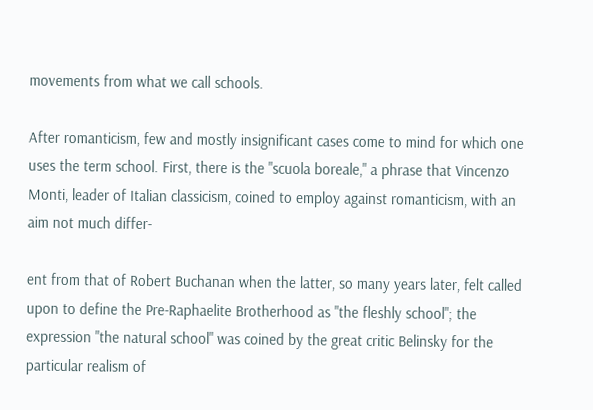movements from what we call schools.

After romanticism, few and mostly insignificant cases come to mind for which one uses the term school. First, there is the "scuola boreale," a phrase that Vincenzo Monti, leader of Italian classicism, coined to employ against romanticism, with an aim not much differ-

ent from that of Robert Buchanan when the latter, so many years later, felt called upon to define the Pre-Raphaelite Brotherhood as "the fleshly school"; the expression "the natural school" was coined by the great critic Belinsky for the particular realism of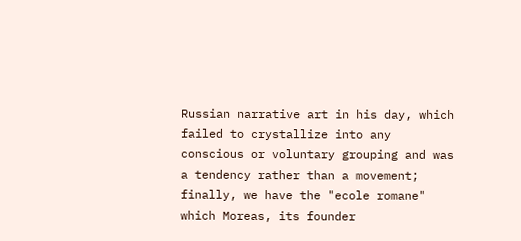Russian narrative art in his day, which failed to crystallize into any conscious or voluntary grouping and was a tendency rather than a movement; finally, we have the "ecole romane" which Moreas, its founder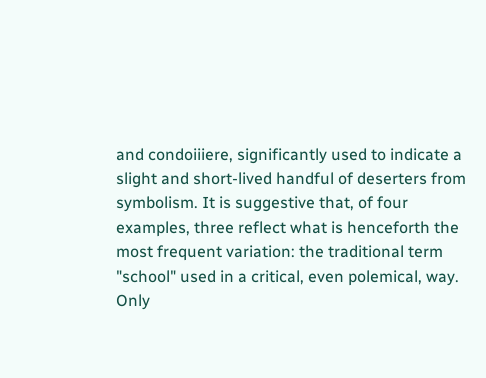and condoiiiere, significantly used to indicate a slight and short-lived handful of deserters from symbolism. It is suggestive that, of four examples, three reflect what is henceforth the most frequent variation: the traditional term "school" used in a critical, even polemical, way. Only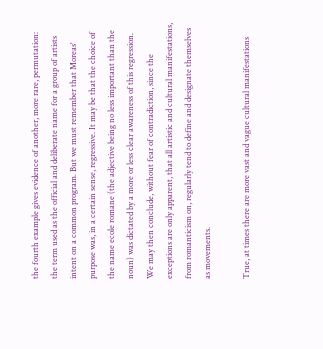the fourth example gives evidence of another, more rare, permutation: the term used as the official and deliberate name for a group of artists intent on a common program. But we must remember that Moreas' purpose was, in a certain sense, regressive. It may be that the choice of the name ecole romane (the adjective being no less important than the noun) was dictated by a more or less clear awareness of this regression. We may then conclude, without fear of contradiction, since the exceptions are only apparent, that all artistic and cultural manifestations, from romanticism on, regularly tend to define and designate themselves as movements.

True, at times there are more vast and vague cultural manifestations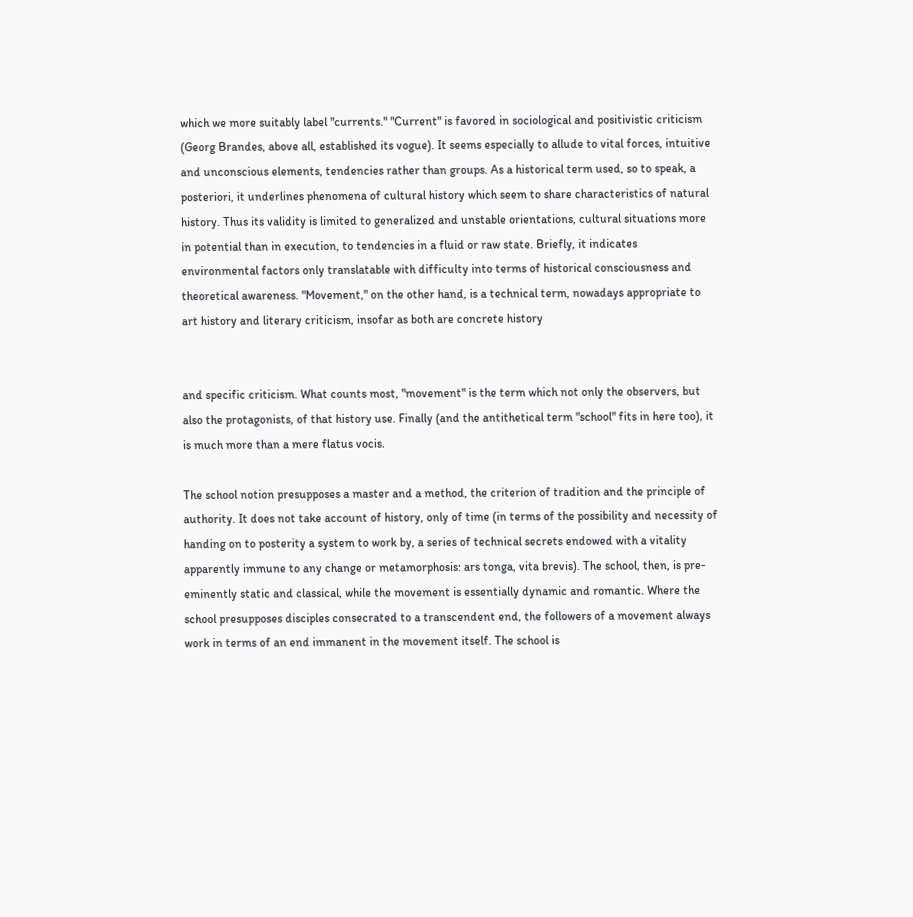which we more suitably label "currents." "Current" is favored in sociological and positivistic criticism (Georg Brandes, above all, established its vogue). It seems especially to allude to vital forces, intuitive and unconscious elements, tendencies rather than groups. As a historical term used, so to speak, a posteriori, it underlines phenomena of cultural history which seem to share characteristics of natural history. Thus its validity is limited to generalized and unstable orientations, cultural situations more in potential than in execution, to tendencies in a fluid or raw state. Briefly, it indicates environmental factors only translatable with difficulty into terms of historical consciousness and theoretical awareness. "Movement," on the other hand, is a technical term, nowadays appropriate to art history and literary criticism, insofar as both are concrete history


and specific criticism. What counts most, "movement" is the term which not only the observers, but also the protagonists, of that history use. Finally (and the antithetical term "school" fits in here too), it is much more than a mere flatus vocis.

The school notion presupposes a master and a method, the criterion of tradition and the principle of authority. It does not take account of history, only of time (in terms of the possibility and necessity of handing on to posterity a system to work by, a series of technical secrets endowed with a vitality apparently immune to any change or metamorphosis: ars tonga, vita brevis). The school, then, is pre-eminently static and classical, while the movement is essentially dynamic and romantic. Where the school presupposes disciples consecrated to a transcendent end, the followers of a movement always work in terms of an end immanent in the movement itself. The school is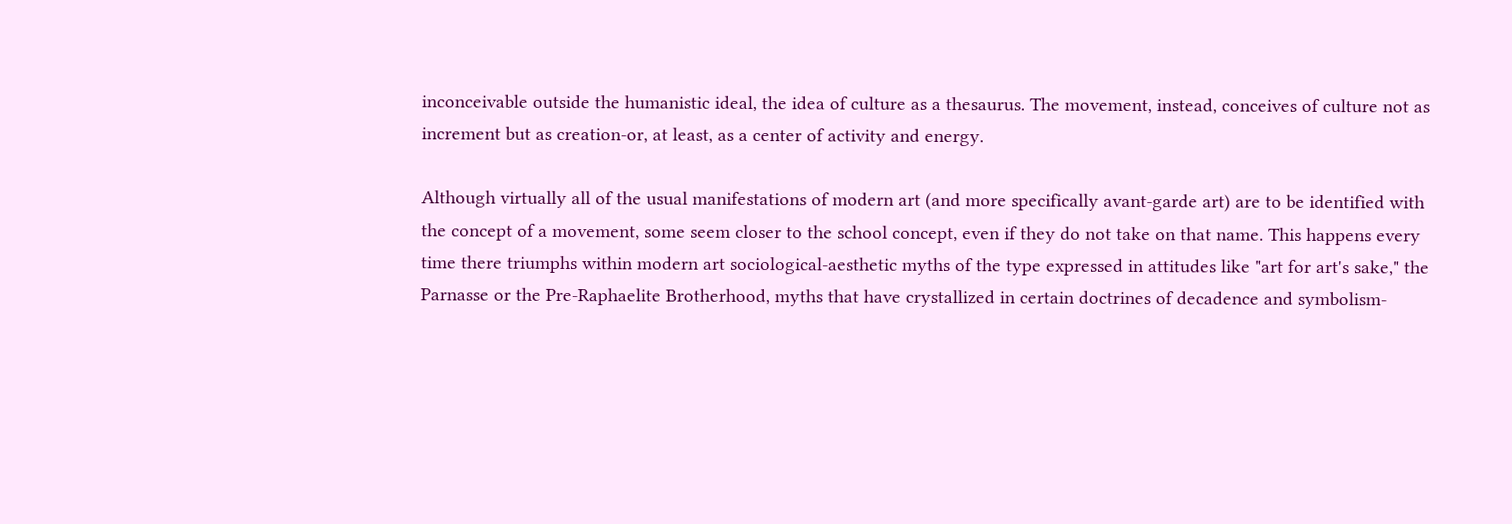inconceivable outside the humanistic ideal, the idea of culture as a thesaurus. The movement, instead, conceives of culture not as increment but as creation-or, at least, as a center of activity and energy.

Although virtually all of the usual manifestations of modern art (and more specifically avant-garde art) are to be identified with the concept of a movement, some seem closer to the school concept, even if they do not take on that name. This happens every time there triumphs within modern art sociological-aesthetic myths of the type expressed in attitudes like "art for art's sake," the Parnasse or the Pre-Raphaelite Brotherhood, myths that have crystallized in certain doctrines of decadence and symbolism-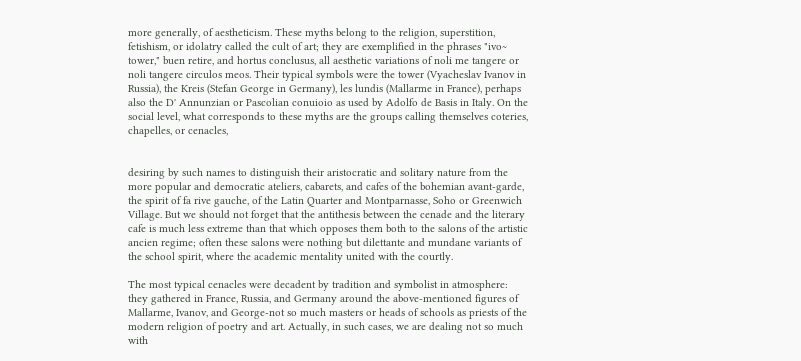more generally, of aestheticism. These myths belong to the religion, superstition, fetishism, or idolatry called the cult of art; they are exemplified in the phrases "ivo~ tower," buen retire, and hortus conclusus, all aesthetic variations of noli me tangere or noli tangere circulos meos. Their typical symbols were the tower (Vyacheslav Ivanov in Russia), the Kreis (Stefan George in Germany), les lundis (Mallarme in France), perhaps also the D' Annunzian or Pascolian conuioio as used by Adolfo de Basis in Italy. On the social level, what corresponds to these myths are the groups calling themselves coteries, chapelles, or cenacles,


desiring by such names to distinguish their aristocratic and solitary nature from the more popular and democratic ateliers, cabarets, and cafes of the bohemian avant-garde, the spirit of fa rive gauche, of the Latin Quarter and Montparnasse, Soho or Greenwich Village. But we should not forget that the antithesis between the cenade and the literary cafe is much less extreme than that which opposes them both to the salons of the artistic ancien regime; often these salons were nothing but dilettante and mundane variants of the school spirit, where the academic mentality united with the courtly.

The most typical cenacles were decadent by tradition and symbolist in atmosphere: they gathered in France, Russia, and Germany around the above-mentioned figures of Mallarme, Ivanov, and George-not so much masters or heads of schools as priests of the modern religion of poetry and art. Actually, in such cases, we are dealing not so much with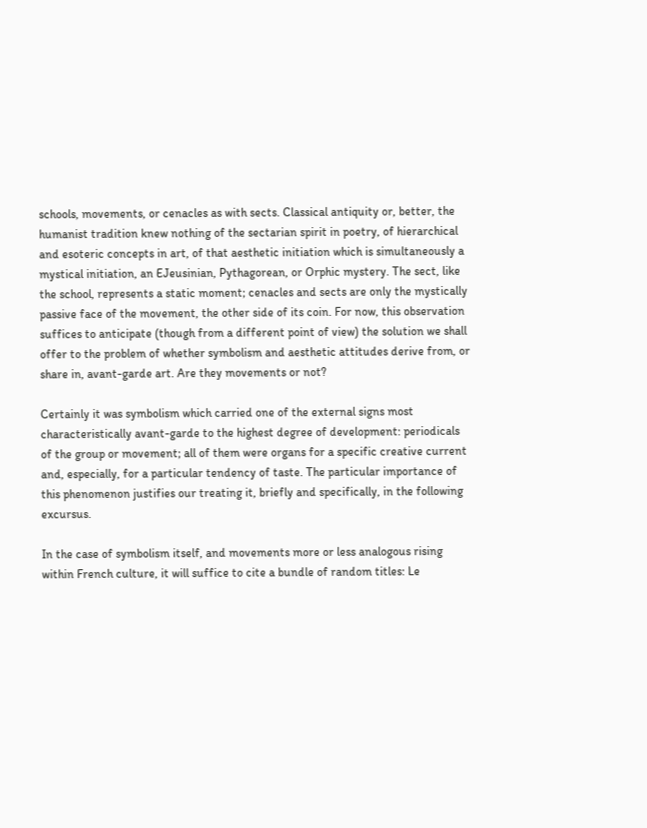schools, movements, or cenacles as with sects. Classical antiquity or, better, the humanist tradition knew nothing of the sectarian spirit in poetry, of hierarchical and esoteric concepts in art, of that aesthetic initiation which is simultaneously a mystical initiation, an EJeusinian, Pythagorean, or Orphic mystery. The sect, like the school, represents a static moment; cenacles and sects are only the mystically passive face of the movement, the other side of its coin. For now, this observation suffices to anticipate (though from a different point of view) the solution we shall offer to the problem of whether symbolism and aesthetic attitudes derive from, or share in, avant-garde art. Are they movements or not?

Certainly it was symbolism which carried one of the external signs most characteristically avant-garde to the highest degree of development: periodicals of the group or movement; all of them were organs for a specific creative current and, especially, for a particular tendency of taste. The particular importance of this phenomenon justifies our treating it, briefly and specifically, in the following excursus.

In the case of symbolism itself, and movements more or less analogous rising within French culture, it will suffice to cite a bundle of random titles: Le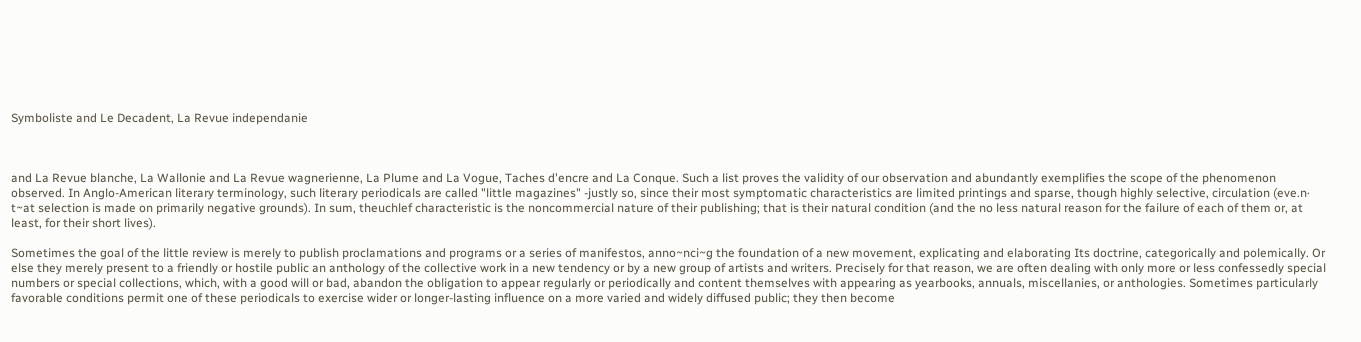Symboliste and Le Decadent, La Revue independanie



and La Revue blanche, La Wallonie and La Revue wagnerienne, La Plume and La Vogue, Taches d'encre and La Conque. Such a list proves the validity of our observation and abundantly exemplifies the scope of the phenomenon observed. In Anglo-American literary terminology, such literary periodicals are called "little magazines" -justly so, since their most symptomatic characteristics are limited printings and sparse, though highly selective, circulation (eve.n· t~at selection is made on primarily negative grounds). In sum, theuchlef characteristic is the noncommercial nature of their publishing; that is their natural condition (and the no less natural reason for the failure of each of them or, at least, for their short lives).

Sometimes the goal of the little review is merely to publish proclamations and programs or a series of manifestos, anno~nci~g the foundation of a new movement, explicating and elaborating Its doctrine, categorically and polemically. Or else they merely present to a friendly or hostile public an anthology of the collective work in a new tendency or by a new group of artists and writers. Precisely for that reason, we are often dealing with only more or less confessedly special numbers or special collections, which, with a good will or bad, abandon the obligation to appear regularly or periodically and content themselves with appearing as yearbooks, annuals, miscellanies, or anthologies. Sometimes particularly favorable conditions permit one of these periodicals to exercise wider or longer-lasting influence on a more varied and widely diffused public; they then become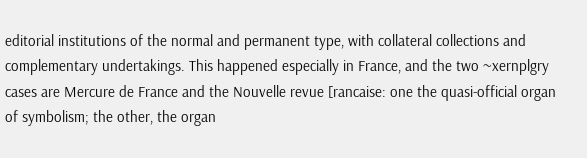editorial institutions of the normal and permanent type, with collateral collections and complementary undertakings. This happened especially in France, and the two ~xernplgry cases are Mercure de France and the Nouvelle revue [rancaise: one the quasi-official organ of symbolism; the other, the organ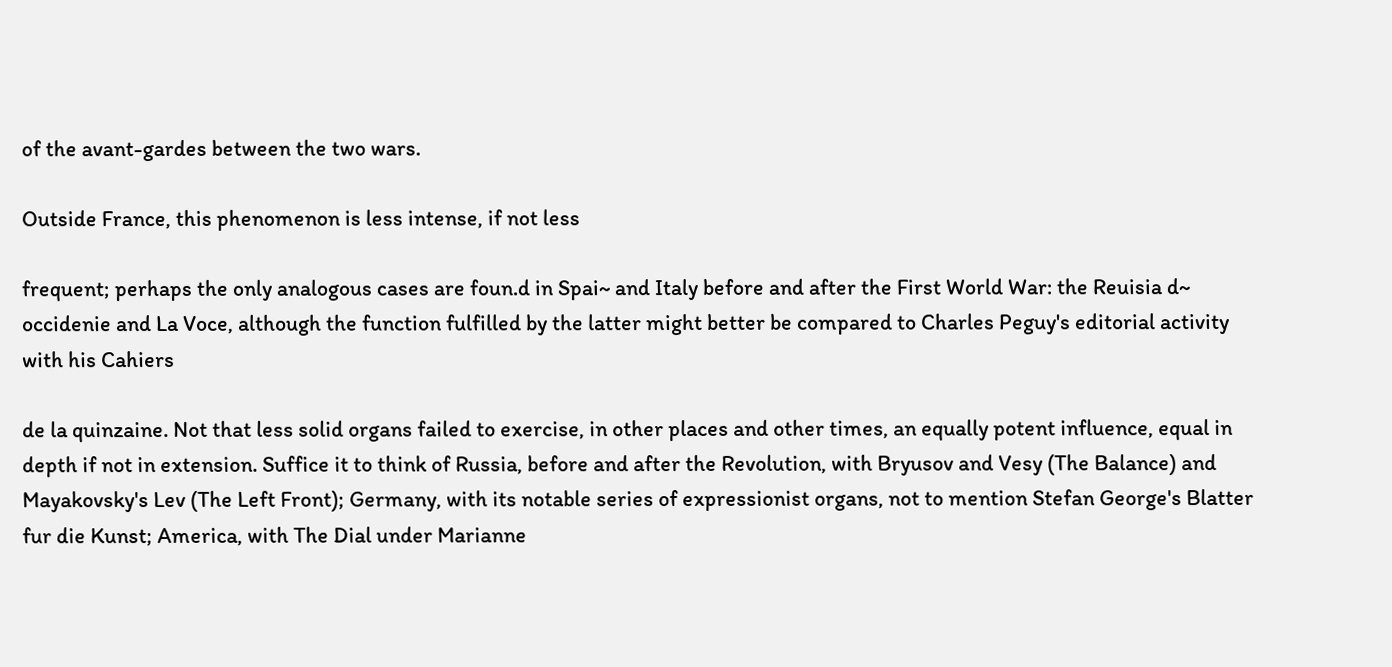of the avant-gardes between the two wars.

Outside France, this phenomenon is less intense, if not less

frequent; perhaps the only analogous cases are foun.d in Spai~ and Italy before and after the First World War: the Reuisia d~ occidenie and La Voce, although the function fulfilled by the latter might better be compared to Charles Peguy's editorial activity with his Cahiers

de la quinzaine. Not that less solid organs failed to exercise, in other places and other times, an equally potent influence, equal in depth if not in extension. Suffice it to think of Russia, before and after the Revolution, with Bryusov and Vesy (The Balance) and Mayakovsky's Lev (The Left Front); Germany, with its notable series of expressionist organs, not to mention Stefan George's Blatter fur die Kunst; America, with The Dial under Marianne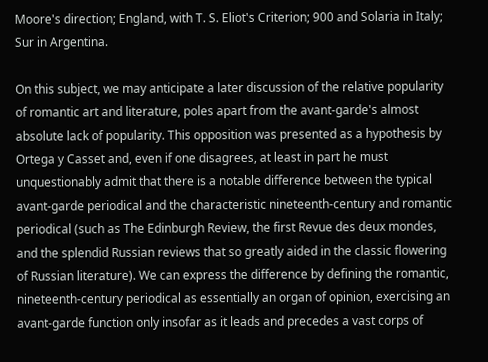Moore's direction; England, with T. S. Eliot's Criterion; 900 and Solaria in Italy; Sur in Argentina.

On this subject, we may anticipate a later discussion of the relative popularity of romantic art and literature, poles apart from the avant-garde's almost absolute lack of popularity. This opposition was presented as a hypothesis by Ortega y Casset and, even if one disagrees, at least in part he must unquestionably admit that there is a notable difference between the typical avant-garde periodical and the characteristic nineteenth-century and romantic periodical (such as The Edinburgh Review, the first Revue des deux mondes, and the splendid Russian reviews that so greatly aided in the classic flowering of Russian literature). We can express the difference by defining the romantic, nineteenth-century periodical as essentially an organ of opinion, exercising an avant-garde function only insofar as it leads and precedes a vast corps of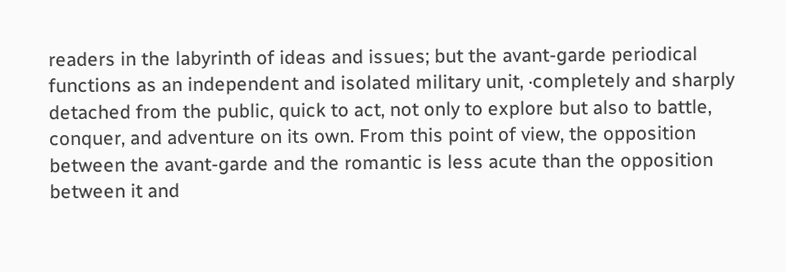readers in the labyrinth of ideas and issues; but the avant-garde periodical functions as an independent and isolated military unit, ·completely and sharply detached from the public, quick to act, not only to explore but also to battle, conquer, and adventure on its own. From this point of view, the opposition between the avant-garde and the romantic is less acute than the opposition between it and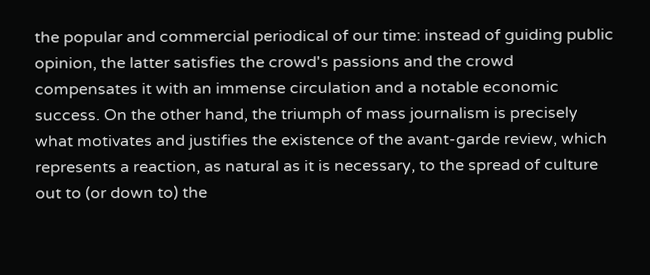the popular and commercial periodical of our time: instead of guiding public opinion, the latter satisfies the crowd's passions and the crowd compensates it with an immense circulation and a notable economic success. On the other hand, the triumph of mass journalism is precisely what motivates and justifies the existence of the avant-garde review, which represents a reaction, as natural as it is necessary, to the spread of culture out to (or down to) the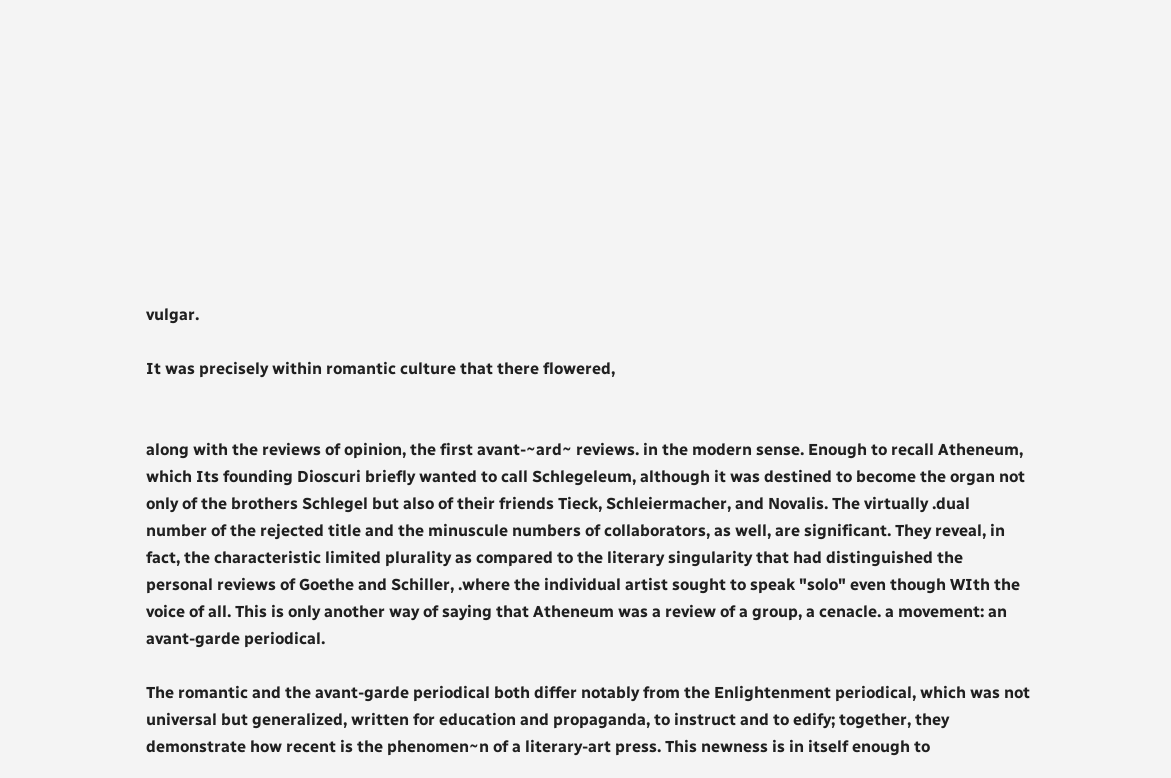vulgar.

It was precisely within romantic culture that there flowered,


along with the reviews of opinion, the first avant-~ard~ reviews. in the modern sense. Enough to recall Atheneum, which Its founding Dioscuri briefly wanted to call Schlegeleum, although it was destined to become the organ not only of the brothers Schlegel but also of their friends Tieck, Schleiermacher, and Novalis. The virtually .dual number of the rejected title and the minuscule numbers of collaborators, as well, are significant. They reveal, in fact, the characteristic limited plurality as compared to the literary singularity that had distinguished the personal reviews of Goethe and Schiller, .where the individual artist sought to speak "solo" even though WIth the voice of all. This is only another way of saying that Atheneum was a review of a group, a cenacle. a movement: an avant-garde periodical.

The romantic and the avant-garde periodical both differ notably from the Enlightenment periodical, which was not universal but generalized, written for education and propaganda, to instruct and to edify; together, they demonstrate how recent is the phenomen~n of a literary-art press. This newness is in itself enough to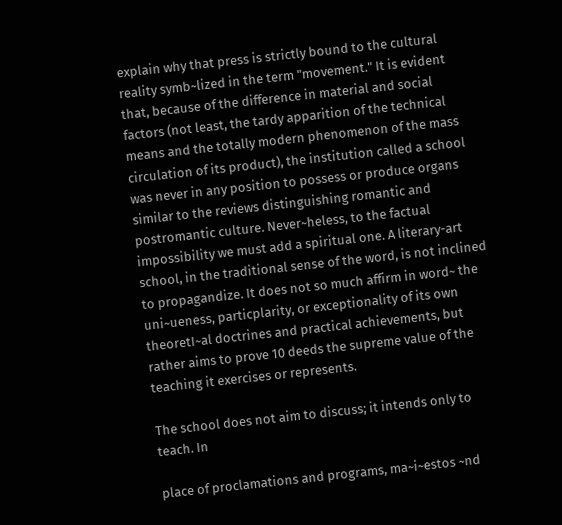explain why that press is strictly bound to the cultural reality symb~lized in the term "movement." It is evident that, because of the difference in material and social factors (not least, the tardy apparition of the technical means and the totally modern phenomenon of the mass circulation of its product), the institution called a school was never in any position to possess or produce organs similar to the reviews distinguishing romantic and postromantic culture. Never~heless, to the factual impossibility we must add a spiritual one. A literary-art school, in the traditional sense of the word, is not inclined to propagandize. It does not so much affirm in word~ the uni~ueness, particplarity, or exceptionality of its own theoretI~al doctrines and practical achievements, but rather aims to prove 10 deeds the supreme value of the teaching it exercises or represents.

The school does not aim to discuss; it intends only to teach. In

place of proclamations and programs, ma~i~estos ~nd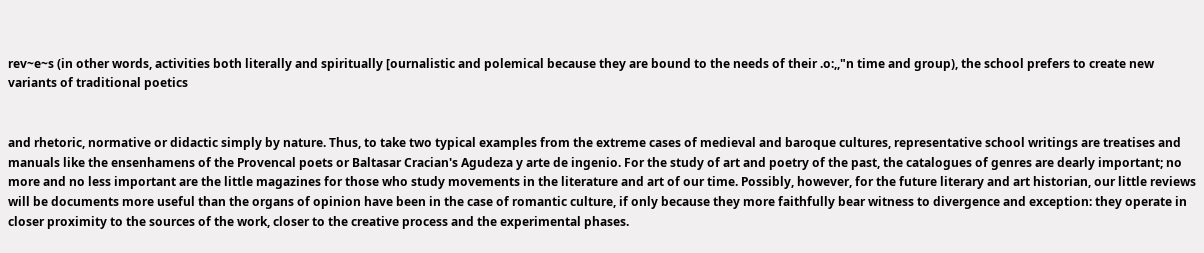rev~e~s (in other words, activities both literally and spiritually [ournalistic and polemical because they are bound to the needs of their .o:,,"n time and group), the school prefers to create new variants of traditional poetics


and rhetoric, normative or didactic simply by nature. Thus, to take two typical examples from the extreme cases of medieval and baroque cultures, representative school writings are treatises and manuals like the ensenhamens of the Provencal poets or Baltasar Cracian's Agudeza y arte de ingenio. For the study of art and poetry of the past, the catalogues of genres are dearly important; no more and no less important are the little magazines for those who study movements in the literature and art of our time. Possibly, however, for the future literary and art historian, our little reviews will be documents more useful than the organs of opinion have been in the case of romantic culture, if only because they more faithfully bear witness to divergence and exception: they operate in closer proximity to the sources of the work, closer to the creative process and the experimental phases.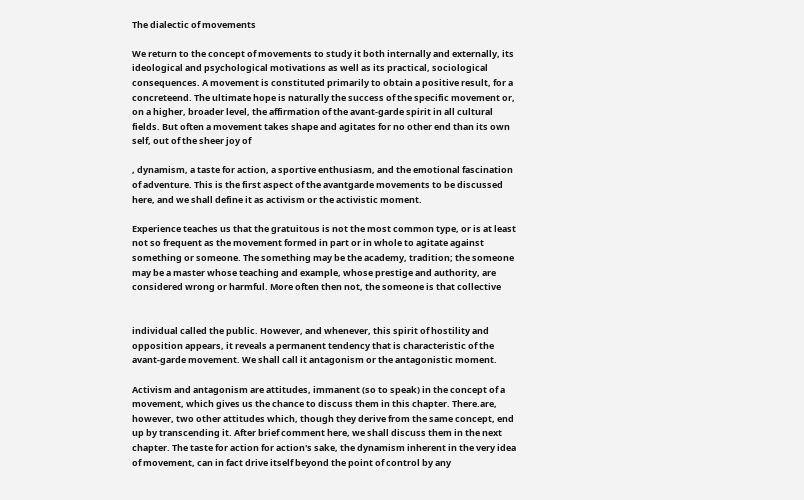The dialectic of movements

We return to the concept of movements to study it both internally and externally, its ideological and psychological motivations as well as its practical, sociological consequences. A movement is constituted primarily to obtain a positive result, for a concreteend. The ultimate hope is naturally the success of the specific movement or, on a higher, broader level, the affirmation of the avant-garde spirit in all cultural fields. But often a movement takes shape and agitates for no other end than its own self, out of the sheer joy of

, dynamism, a taste for action, a sportive enthusiasm, and the emotional fascination of adventure. This is the first aspect of the avantgarde movements to be discussed here, and we shall define it as activism or the activistic moment.

Experience teaches us that the gratuitous is not the most common type, or is at least not so frequent as the movement formed in part or in whole to agitate against something or someone. The something may be the academy, tradition; the someone may be a master whose teaching and example, whose prestige and authority, are considered wrong or harmful. More often then not, the someone is that collective


individual called the public. However, and whenever, this spirit of hostility and opposition appears, it reveals a permanent tendency that is characteristic of the avant-garde movement. We shall call it antagonism or the antagonistic moment.

Activism and antagonism are attitudes, immanent (so to speak) in the concept of a movement, which gives us the chance to discuss them in this chapter. There.are, however, two other attitudes which, though they derive from the same concept, end up by transcending it. After brief comment here, we shall discuss them in the next chapter. The taste for action for action's sake, the dynamism inherent in the very idea of movement, can in fact drive itself beyond the point of control by any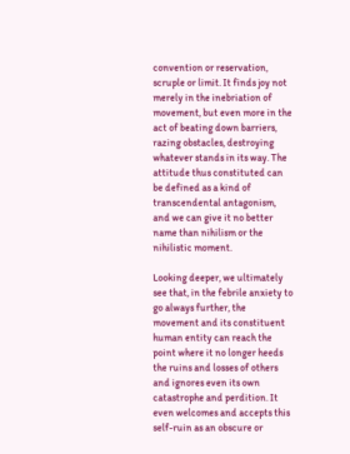convention or reservation, scruple or limit. It finds joy not merely in the inebriation of movement, but even more in the act of beating down barriers, razing obstacles, destroying whatever stands in its way. The attitude thus constituted can be defined as a kind of transcendental antagonism, and we can give it no better name than nihilism or the nihilistic moment.

Looking deeper, we ultimately see that, in the febrile anxiety to go always further, the movement and its constituent human entity can reach the point where it no longer heeds the ruins and losses of others and ignores even its own catastrophe and perdition. It even welcomes and accepts this self-ruin as an obscure or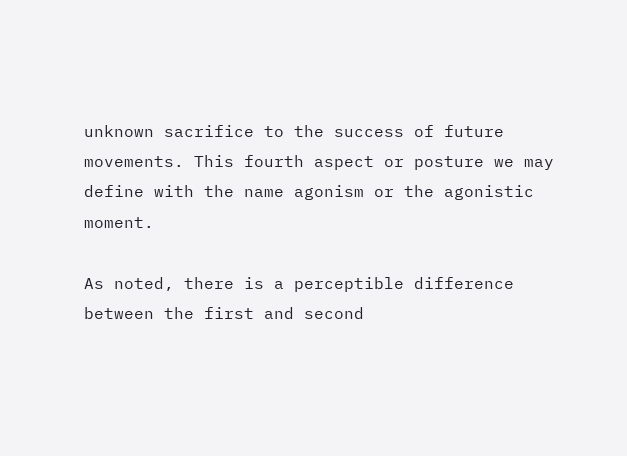unknown sacrifice to the success of future movements. This fourth aspect or posture we may define with the name agonism or the agonistic moment.

As noted, there is a perceptible difference between the first and second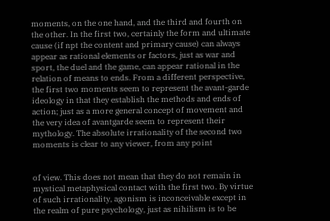moments, on the one hand, and the third and fourth on the other. In the first two, certainly the form and ultimate cause (if npt the content and primary cause) can always appear as rational elements or factors, just as war and sport, the duel and the game, can appear rational in the relation of means to ends. From a different perspective, the first two moments seem to represent the avant-garde ideology in that they establish the methods and ends of action; just as a more general concept of movement and the very idea of avantgarde seem to represent their mythology. The absolute irrationality of the second two moments is clear to any viewer, from any point


of view. This does not mean that they do not remain in mystical metaphysical contact with the first two. By virtue of such irrationality, agonism is inconceivable except in the realm of pure psychology, just as nihilism is to be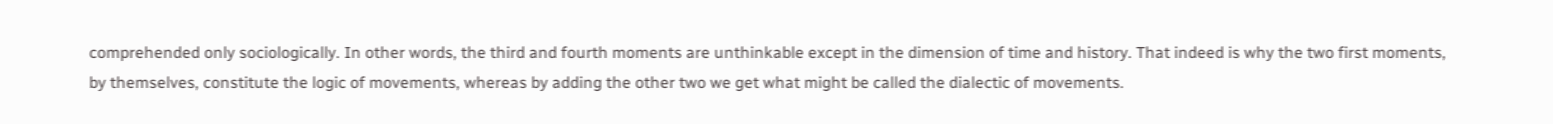comprehended only sociologically. In other words, the third and fourth moments are unthinkable except in the dimension of time and history. That indeed is why the two first moments, by themselves, constitute the logic of movements, whereas by adding the other two we get what might be called the dialectic of movements.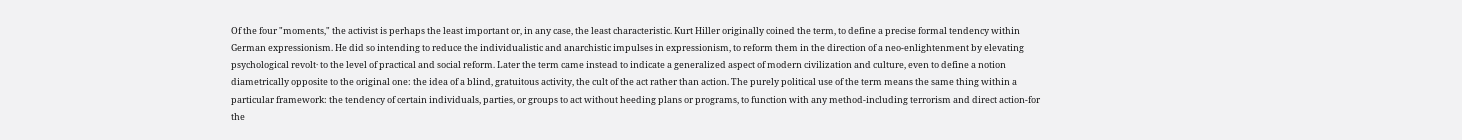Of the four "moments," the activist is perhaps the least important or, in any case, the least characteristic. Kurt Hiller originally coined the term, to define a precise formal tendency within German expressionism. He did so intending to reduce the individualistic and anarchistic impulses in expressionism, to reform them in the direction of a neo-enlightenment by elevating psychological revolt· to the level of practical and social reform. Later the term came instead to indicate a generalized aspect of modern civilization and culture, even to define a notion diametrically opposite to the original one: the idea of a blind, gratuitous activity, the cult of the act rather than action. The purely political use of the term means the same thing within a particular framework: the tendency of certain individuals, parties, or groups to act without heeding plans or programs, to function with any method-including terrorism and direct action-for the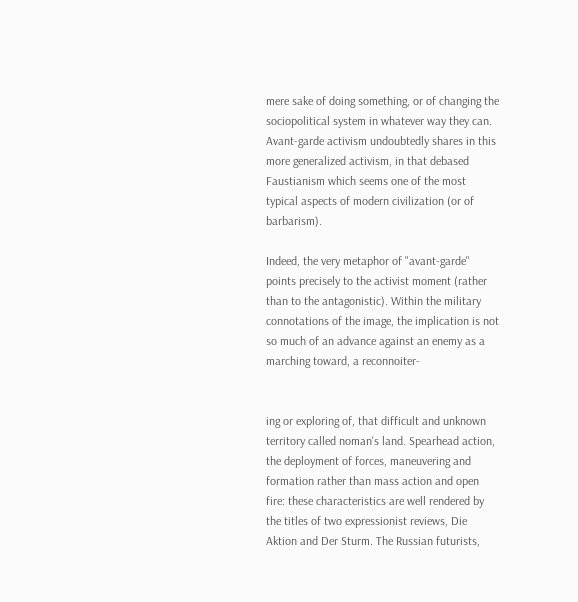mere sake of doing something, or of changing the sociopolitical system in whatever way they can. Avant-garde activism undoubtedly shares in this more generalized activism, in that debased Faustianism which seems one of the most typical aspects of modern civilization (or of barbarism).

Indeed, the very metaphor of "avant-garde" points precisely to the activist moment (rather than to the antagonistic). Within the military connotations of the image, the implication is not so much of an advance against an enemy as a marching toward, a reconnoiter-


ing or exploring of, that difficult and unknown territory called noman's land. Spearhead action, the deployment of forces, maneuvering and formation rather than mass action and open fire: these characteristics are well rendered by the titles of two expressionist reviews, Die Aktion and Der Sturm. The Russian futurists,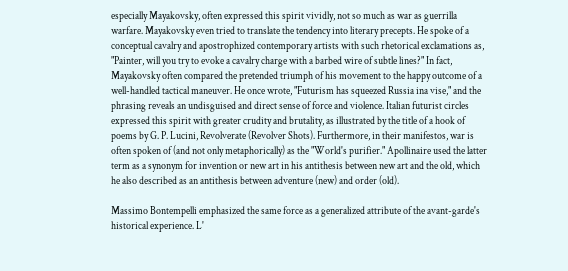especially Mayakovsky, often expressed this spirit vividly, not so much as war as guerrilla warfare. Mayakovsky even tried to translate the tendency into literary precepts. He spoke of a conceptual cavalry and apostrophized contemporary artists with such rhetorical exclamations as, "Painter, will you try to evoke a cavalry charge with a barbed wire of subtle lines?" In fact, Mayakovsky often compared the pretended triumph of his movement to the happy outcome of a well-handled tactical maneuver. He once wrote, "Futurism has squeezed Russia ina vise," and the phrasing reveals an undisguised and direct sense of force and violence. Italian futurist circles expressed this spirit with greater crudity and brutality, as illustrated by the title of a hook of poems by G. P. Lucini, Revolverate (Revolver Shots). Furthermore, in their manifestos, war is often spoken of (and not only metaphorically) as the "World's purifier." Apollinaire used the latter term as a synonym for invention or new art in his antithesis between new art and the old, which he also described as an antithesis between adventure (new) and order (old).

Massimo Bontempelli emphasized the same force as a generalized attribute of the avant-garde's historical experience. L'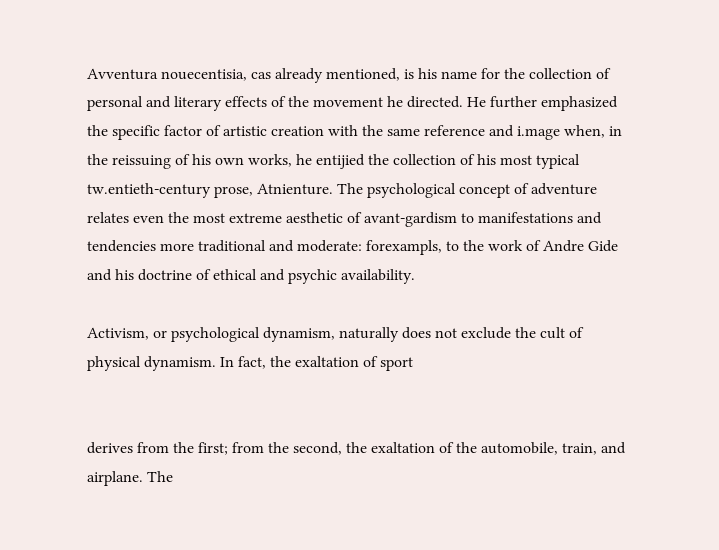Avventura nouecentisia, cas already mentioned, is his name for the collection of personal and literary effects of the movement he directed. He further emphasized the specific factor of artistic creation with the same reference and i.mage when, in the reissuing of his own works, he entijied the collection of his most typical tw.entieth-century prose, Atnienture. The psychological concept of adventure relates even the most extreme aesthetic of avant-gardism to manifestations and tendencies more traditional and moderate: forexampls, to the work of Andre Gide and his doctrine of ethical and psychic availability.

Activism, or psychological dynamism, naturally does not exclude the cult of physical dynamism. In fact, the exaltation of sport


derives from the first; from the second, the exaltation of the automobile, train, and airplane. The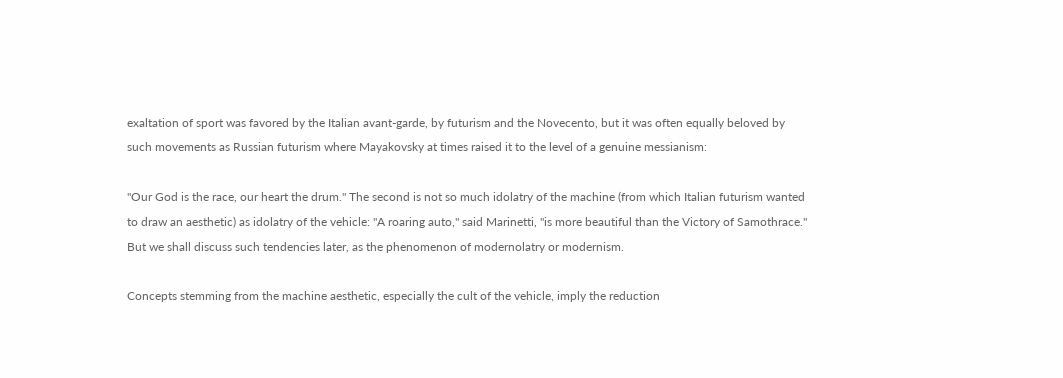exaltation of sport was favored by the Italian avant-garde, by futurism and the Novecento, but it was often equally beloved by such movements as Russian futurism where Mayakovsky at times raised it to the level of a genuine messianism:

"Our God is the race, our heart the drum." The second is not so much idolatry of the machine (from which Italian futurism wanted to draw an aesthetic) as idolatry of the vehicle: "A roaring auto," said Marinetti, "is more beautiful than the Victory of Samothrace." But we shall discuss such tendencies later, as the phenomenon of modernolatry or modernism.

Concepts stemming from the machine aesthetic, especially the cult of the vehicle, imply the reduction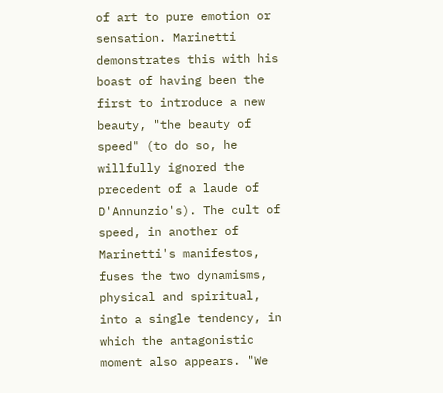of art to pure emotion or sensation. Marinetti demonstrates this with his boast of having been the first to introduce a new beauty, "the beauty of speed" (to do so, he willfully ignored the precedent of a laude of D'Annunzio's). The cult of speed, in another of Marinetti's manifestos, fuses the two dynamisms, physical and spiritual, into a single tendency, in which the antagonistic moment also appears. "We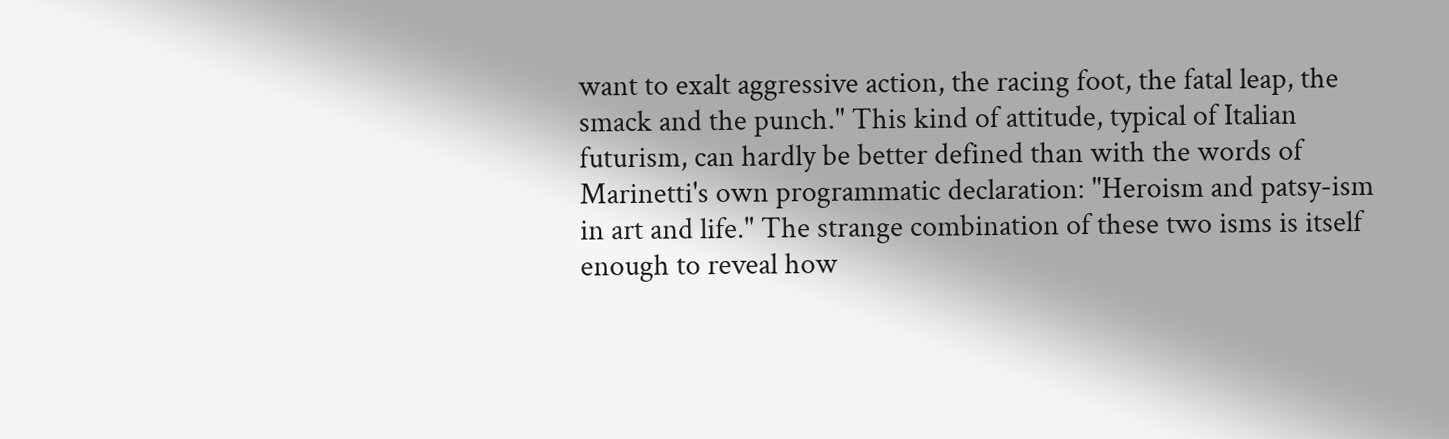want to exalt aggressive action, the racing foot, the fatal leap, the smack and the punch." This kind of attitude, typical of Italian futurism, can hardly be better defined than with the words of Marinetti's own programmatic declaration: "Heroism and patsy-ism in art and life." The strange combination of these two isms is itself enough to reveal how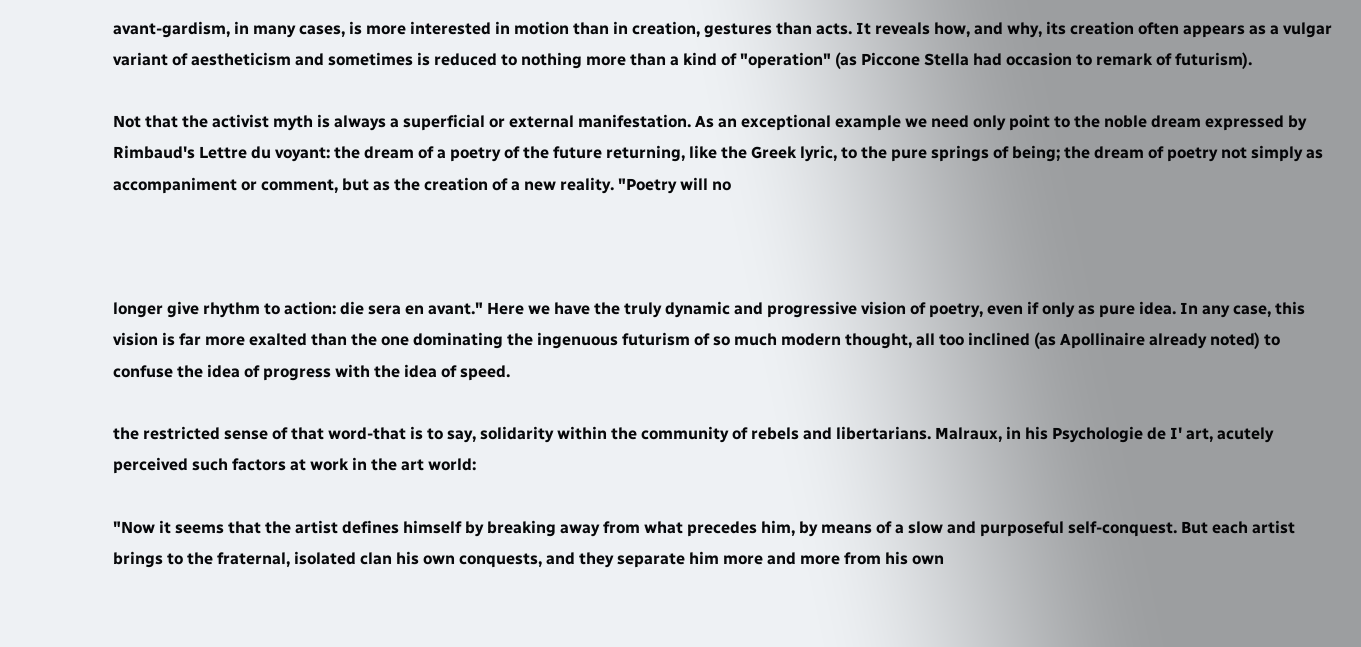avant-gardism, in many cases, is more interested in motion than in creation, gestures than acts. It reveals how, and why, its creation often appears as a vulgar variant of aestheticism and sometimes is reduced to nothing more than a kind of "operation" (as Piccone Stella had occasion to remark of futurism).

Not that the activist myth is always a superficial or external manifestation. As an exceptional example we need only point to the noble dream expressed by Rimbaud's Lettre du voyant: the dream of a poetry of the future returning, like the Greek lyric, to the pure springs of being; the dream of poetry not simply as accompaniment or comment, but as the creation of a new reality. "Poetry will no



longer give rhythm to action: die sera en avant." Here we have the truly dynamic and progressive vision of poetry, even if only as pure idea. In any case, this vision is far more exalted than the one dominating the ingenuous futurism of so much modern thought, all too inclined (as Apollinaire already noted) to confuse the idea of progress with the idea of speed.

the restricted sense of that word-that is to say, solidarity within the community of rebels and libertarians. Malraux, in his Psychologie de I' art, acutely perceived such factors at work in the art world:

"Now it seems that the artist defines himself by breaking away from what precedes him, by means of a slow and purposeful self-conquest. But each artist brings to the fraternal, isolated clan his own conquests, and they separate him more and more from his own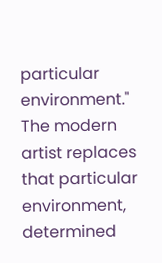particular environment." The modern artist replaces that particular environment, determined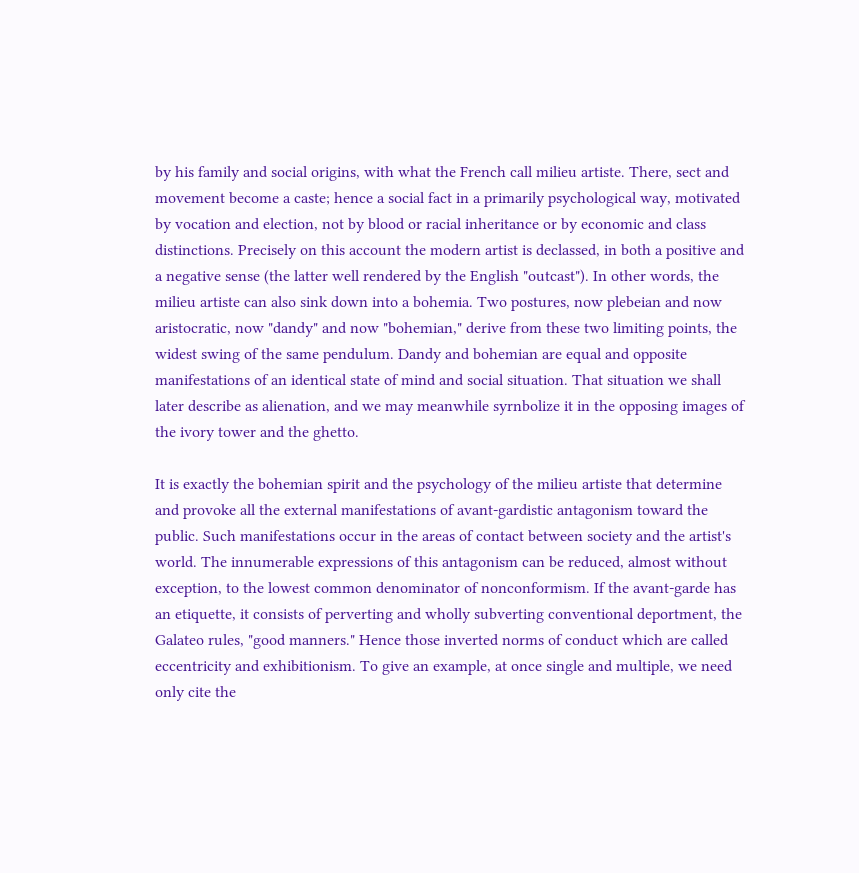by his family and social origins, with what the French call milieu artiste. There, sect and movement become a caste; hence a social fact in a primarily psychological way, motivated by vocation and election, not by blood or racial inheritance or by economic and class distinctions. Precisely on this account the modern artist is declassed, in both a positive and a negative sense (the latter well rendered by the English "outcast"). In other words, the milieu artiste can also sink down into a bohemia. Two postures, now plebeian and now aristocratic, now "dandy" and now "bohemian," derive from these two limiting points, the widest swing of the same pendulum. Dandy and bohemian are equal and opposite manifestations of an identical state of mind and social situation. That situation we shall later describe as alienation, and we may meanwhile syrnbolize it in the opposing images of the ivory tower and the ghetto.

It is exactly the bohemian spirit and the psychology of the milieu artiste that determine and provoke all the external manifestations of avant-gardistic antagonism toward the public. Such manifestations occur in the areas of contact between society and the artist's world. The innumerable expressions of this antagonism can be reduced, almost without exception, to the lowest common denominator of nonconformism. If the avant-garde has an etiquette, it consists of perverting and wholly subverting conventional deportment, the Galateo rules, "good manners." Hence those inverted norms of conduct which are called eccentricity and exhibitionism. To give an example, at once single and multiple, we need only cite the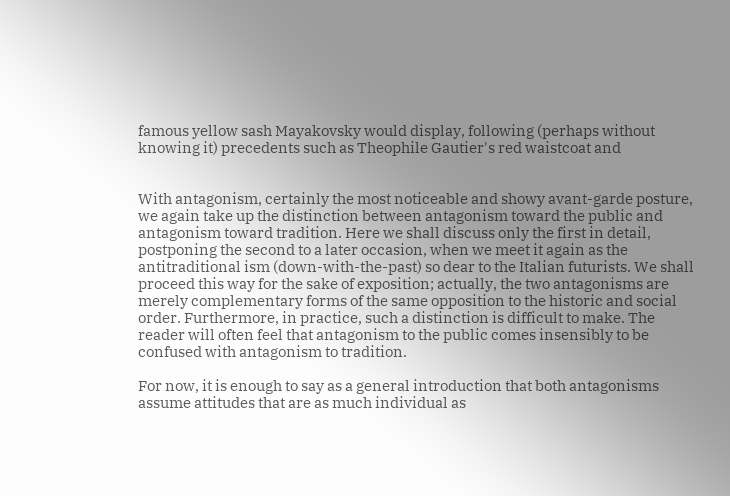famous yellow sash Mayakovsky would display, following (perhaps without knowing it) precedents such as Theophile Gautier's red waistcoat and


With antagonism, certainly the most noticeable and showy avant-garde posture, we again take up the distinction between antagonism toward the public and antagonism toward tradition. Here we shall discuss only the first in detail, postponing the second to a later occasion, when we meet it again as the antitraditional ism (down-with-the-past) so dear to the Italian futurists. We shall proceed this way for the sake of exposition; actually, the two antagonisms are merely complementary forms of the same opposition to the historic and social order. Furthermore, in practice, such a distinction is difficult to make. The reader will often feel that antagonism to the public comes insensibly to be confused with antagonism to tradition.

For now, it is enough to say as a general introduction that both antagonisms assume attitudes that are as much individual as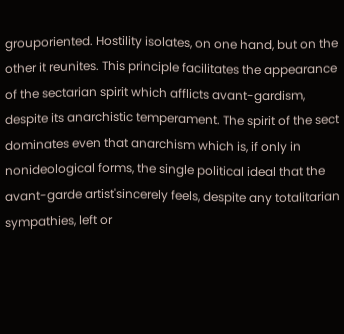grouporiented. Hostility isolates, on one hand, but on the other it reunites. This principle facilitates the appearance of the sectarian spirit which afflicts avant-gardism, despite its anarchistic temperament. The spirit of the sect dominates even that anarchism which is, if only in nonideological forms, the single political ideal that the avant-garde artist'sincerely feels, despite any totalitarian sympathies, left or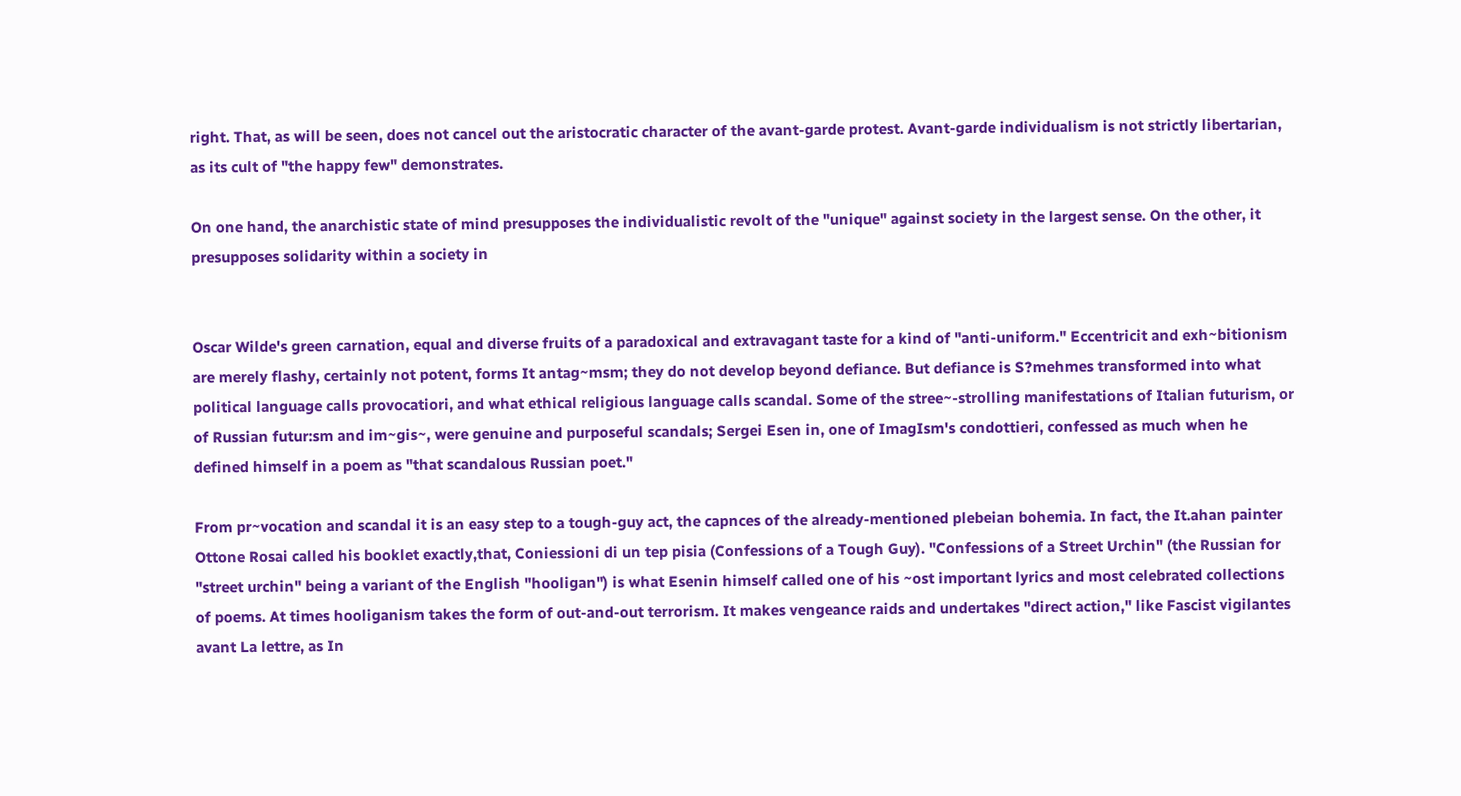right. That, as will be seen, does not cancel out the aristocratic character of the avant-garde protest. Avant-garde individualism is not strictly libertarian, as its cult of "the happy few" demonstrates.

On one hand, the anarchistic state of mind presupposes the individualistic revolt of the "unique" against society in the largest sense. On the other, it presupposes solidarity within a society in


Oscar Wilde's green carnation, equal and diverse fruits of a paradoxical and extravagant taste for a kind of "anti-uniform." Eccentricit and exh~bitionism are merely flashy, certainly not potent, forms It antag~msm; they do not develop beyond defiance. But defiance is S?mehmes transformed into what political language calls provocatiori, and what ethical religious language calls scandal. Some of the stree~-strolling manifestations of Italian futurism, or of Russian futur:sm and im~gis~, were genuine and purposeful scandals; Sergei Esen in, one of ImagIsm's condottieri, confessed as much when he defined himself in a poem as "that scandalous Russian poet."

From pr~vocation and scandal it is an easy step to a tough-guy act, the capnces of the already-mentioned plebeian bohemia. In fact, the It.ahan painter Ottone Rosai called his booklet exactly,that, Coniessioni di un tep pisia (Confessions of a Tough Guy). "Confessions of a Street Urchin" (the Russian for "street urchin" being a variant of the English "hooligan") is what Esenin himself called one of his ~ost important lyrics and most celebrated collections of poems. At times hooliganism takes the form of out-and-out terrorism. It makes vengeance raids and undertakes "direct action," like Fascist vigilantes avant La lettre, as In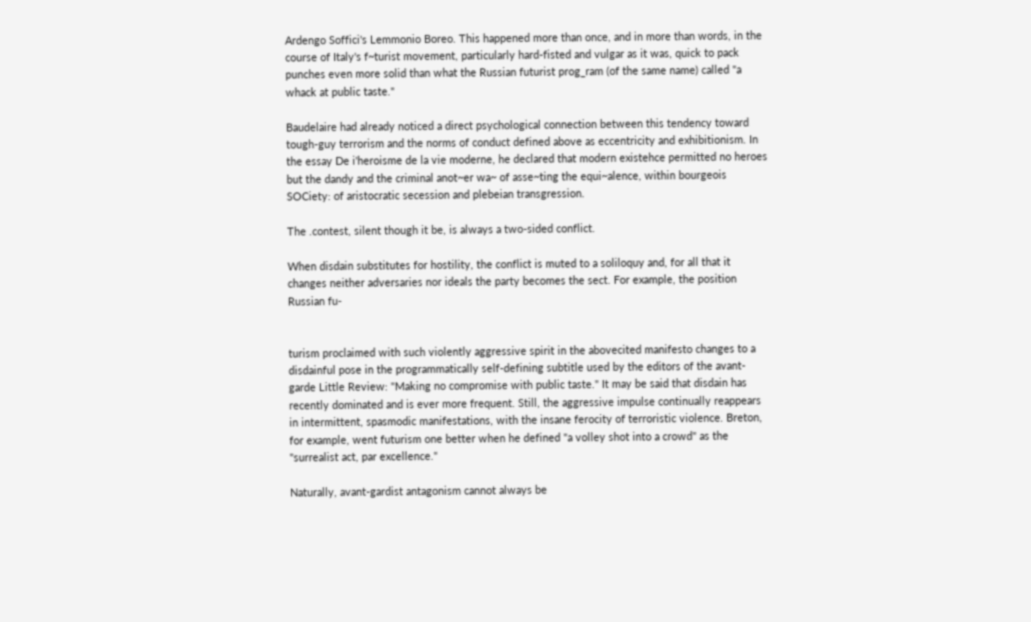Ardengo Soffici's Lemmonio Boreo. This happened more than once, and in more than words, in the course of Italy's f~turist movement, particularly hard-fisted and vulgar as it was, quick to pack punches even more solid than what the Russian futurist prog_ram (of the same name) called "a whack at public taste."

Baudelaire had already noticed a direct psychological connection between this tendency toward tough-guy terrorism and the norms of conduct defined above as eccentricity and exhibitionism. In the essay De i'heroisme de la vie moderne, he declared that modern existehce permitted no heroes but the dandy and the criminal anot~er wa~ of asse~ting the equi~alence, within bourgeois SOCiety: of aristocratic secession and plebeian transgression.

The .contest, silent though it be, is always a two-sided conflict.

When disdain substitutes for hostility, the conflict is muted to a soliloquy and, for all that it changes neither adversaries nor ideals the party becomes the sect. For example, the position Russian fu-


turism proclaimed with such violently aggressive spirit in the abovecited manifesto changes to a disdainful pose in the programmatically self-defining subtitle used by the editors of the avant-garde Little Review: "Making no compromise with public taste." It may be said that disdain has recently dominated and is ever more frequent. Still, the aggressive impulse continually reappears in intermittent, spasmodic manifestations, with the insane ferocity of terroristic violence. Breton, for example, went futurism one better when he defined "a volley shot into a crowd" as the "surrealist act, par excellence."

Naturally, avant-gardist antagonism cannot always be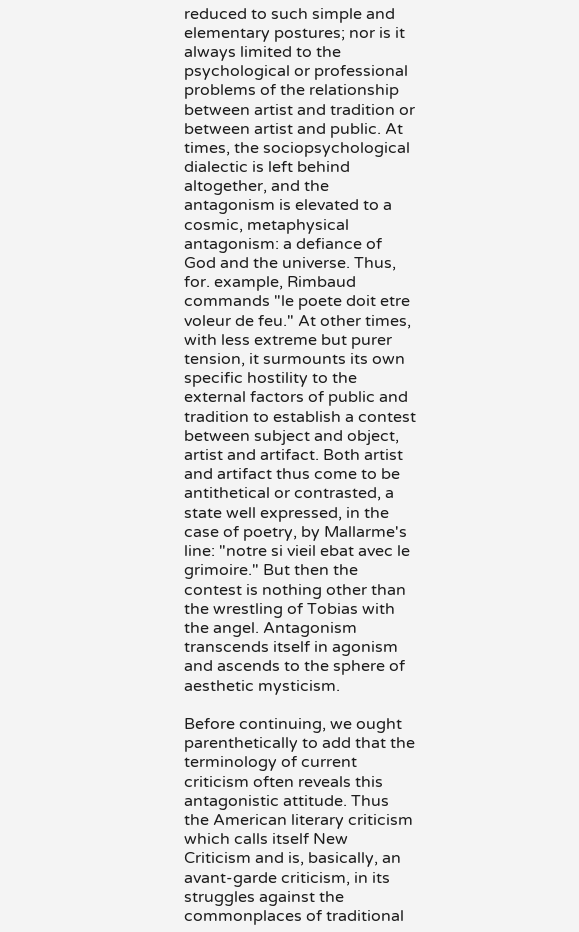reduced to such simple and elementary postures; nor is it always limited to the psychological or professional problems of the relationship between artist and tradition or between artist and public. At times, the sociopsychological dialectic is left behind altogether, and the antagonism is elevated to a cosmic, metaphysical antagonism: a defiance of God and the universe. Thus, for. example, Rimbaud commands "le poete doit etre voleur de feu." At other times, with less extreme but purer tension, it surmounts its own specific hostility to the external factors of public and tradition to establish a contest between subject and object, artist and artifact. Both artist and artifact thus come to be antithetical or contrasted, a state well expressed, in the case of poetry, by Mallarme's line: "notre si vieil ebat avec le grimoire." But then the contest is nothing other than the wrestling of Tobias with the angel. Antagonism transcends itself in agonism and ascends to the sphere of aesthetic mysticism.

Before continuing, we ought parenthetically to add that the terminology of current criticism often reveals this antagonistic attitude. Thus the American literary criticism which calls itself New Criticism and is, basically, an avant-garde criticism, in its struggles against the commonplaces of traditional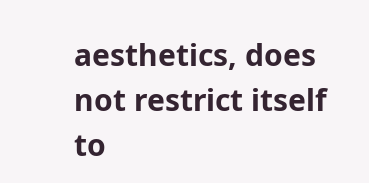aesthetics, does not restrict itself to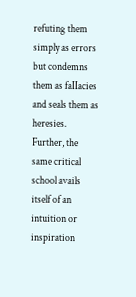refuting them simply as errors but condemns them as faIIacies and seals them as heresies. Further, the same critical school avails itself of an intuition or inspiration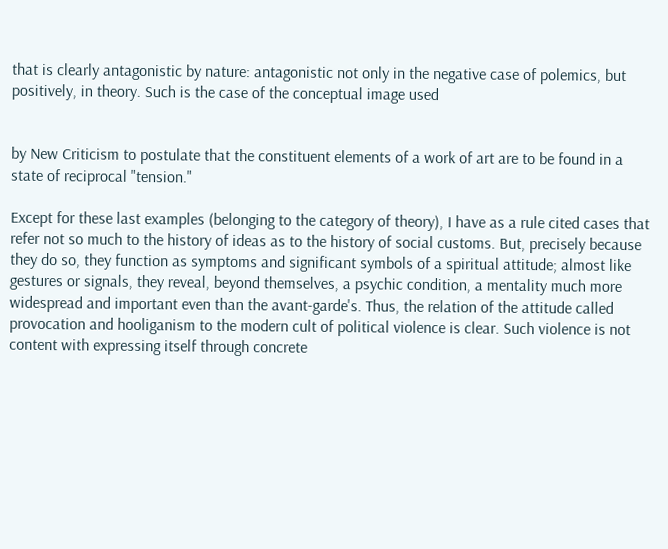that is clearly antagonistic by nature: antagonistic not only in the negative case of polemics, but positively, in theory. Such is the case of the conceptual image used


by New Criticism to postulate that the constituent elements of a work of art are to be found in a state of reciprocal "tension."

Except for these last examples (belonging to the category of theory), I have as a rule cited cases that refer not so much to the history of ideas as to the history of social customs. But, precisely because they do so, they function as symptoms and significant symbols of a spiritual attitude; almost like gestures or signals, they reveal, beyond themselves, a psychic condition, a mentality much more widespread and important even than the avant-garde's. Thus, the relation of the attitude called provocation and hooliganism to the modern cult of political violence is clear. Such violence is not content with expressing itself through concrete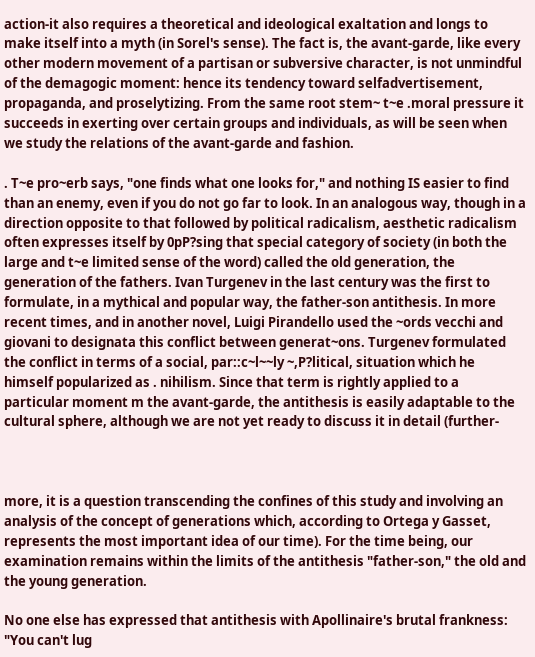action-it also requires a theoretical and ideological exaltation and longs to make itself into a myth (in Sorel's sense). The fact is, the avant-garde, like every other modern movement of a partisan or subversive character, is not unmindful of the demagogic moment: hence its tendency toward selfadvertisement, propaganda, and proselytizing. From the same root stem~ t~e .moral pressure it succeeds in exerting over certain groups and individuals, as will be seen when we study the relations of the avant-garde and fashion.

. T~e pro~erb says, "one finds what one looks for," and nothing IS easier to find than an enemy, even if you do not go far to look. In an analogous way, though in a direction opposite to that followed by political radicalism, aesthetic radicalism often expresses itself by 0pP?sing that special category of society (in both the large and t~e limited sense of the word) called the old generation, the generation of the fathers. Ivan Turgenev in the last century was the first to formulate, in a mythical and popular way, the father-son antithesis. In more recent times, and in another novel, Luigi Pirandello used the ~ords vecchi and giovani to designata this conflict between generat~ons. Turgenev formulated the conflict in terms of a social, par::c~l~~ly ~,P?litical, situation which he himself popularized as . nihilism. Since that term is rightly applied to a particular moment m the avant-garde, the antithesis is easily adaptable to the cultural sphere, although we are not yet ready to discuss it in detail (further-



more, it is a question transcending the confines of this study and involving an analysis of the concept of generations which, according to Ortega y Gasset, represents the most important idea of our time). For the time being, our examination remains within the limits of the antithesis "father-son," the old and the young generation.

No one else has expressed that antithesis with Apollinaire's brutal frankness: "You can't lug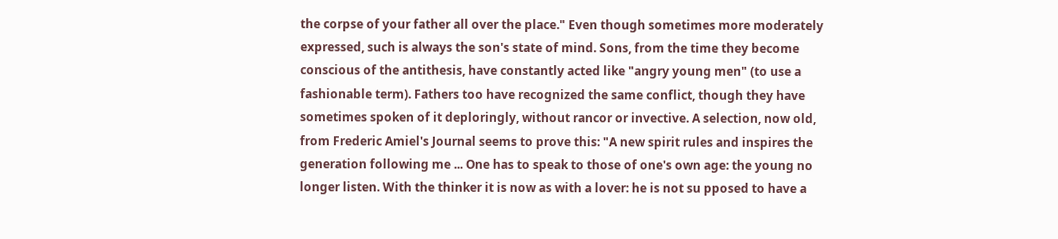the corpse of your father all over the place." Even though sometimes more moderately expressed, such is always the son's state of mind. Sons, from the time they become conscious of the antithesis, have constantly acted like "angry young men" (to use a fashionable term). Fathers too have recognized the same conflict, though they have sometimes spoken of it deploringly, without rancor or invective. A selection, now old, from Frederic Amiel's Journal seems to prove this: "A new spirit rules and inspires the generation following me ... One has to speak to those of one's own age: the young no longer listen. With the thinker it is now as with a lover: he is not su pposed to have a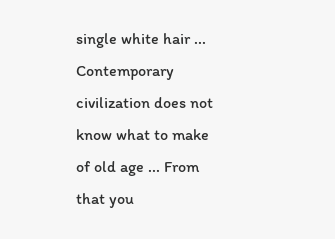single white hair ... Contemporary civilization does not know what to make of old age ... From that you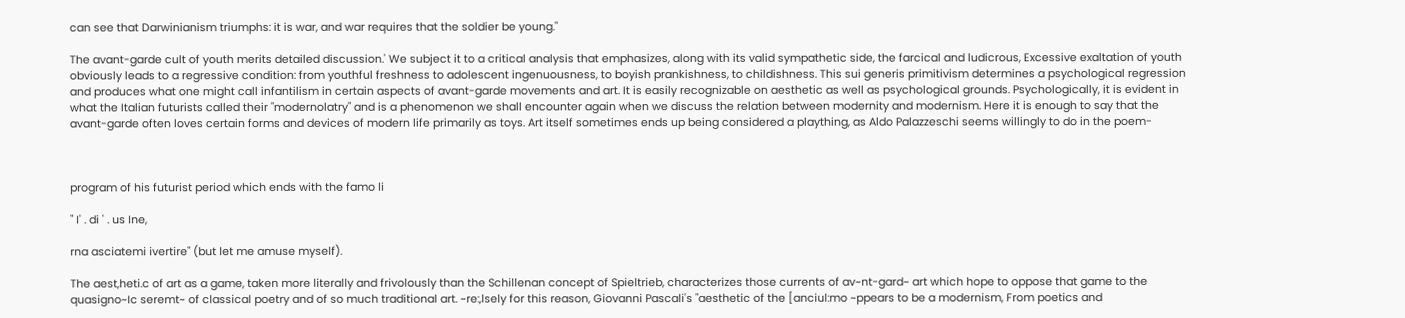can see that Darwinianism triumphs: it is war, and war requires that the soldier be young."

The avant-garde cult of youth merits detailed discussion.' We subject it to a critical analysis that emphasizes, along with its valid sympathetic side, the farcical and ludicrous, Excessive exaltation of youth obviously leads to a regressive condition: from youthful freshness to adolescent ingenuousness, to boyish prankishness, to childishness. This sui generis primitivism determines a psychological regression and produces what one might call infantilism in certain aspects of avant-garde movements and art. It is easily recognizable on aesthetic as well as psychological grounds. Psychologically, it is evident in what the Italian futurists called their "modernolatry" and is a phenomenon we shall encounter again when we discuss the relation between modernity and modernism. Here it is enough to say that the avant-garde often loves certain forms and devices of modern life primarily as toys. Art itself sometimes ends up being considered a plaything, as Aldo Palazzeschi seems willingly to do in the poem-



program of his futurist period which ends with the famo li

" I' . di ' . us Ine,

rna asciatemi ivertire" (but let me amuse myself).

The aest,heti.c of art as a game, taken more literally and frivolously than the Schillenan concept of Spieltrieb, characterizes those currents of av~nt-gard~ art which hope to oppose that game to the quasigno~Ic seremt~ of classical poetry and of so much traditional art. ~re:,lsely for this reason, Giovanni Pascali's "aesthetic of the [anciul:mo ~ppears to be a modernism, From poetics and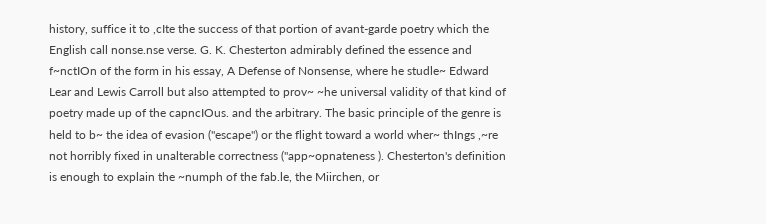history, suffice it to ,cIte the success of that portion of avant-garde poetry which the English call nonse.nse verse. G. K. Chesterton admirably defined the essence and f~nctIOn of the form in his essay, A Defense of Nonsense, where he studle~ Edward Lear and Lewis Carroll but also attempted to prov~ ~he universal validity of that kind of poetry made up of the capncIOus. and the arbitrary. The basic principle of the genre is held to b~ the idea of evasion ("escape") or the flight toward a world wher~ thIngs ,~re not horribly fixed in unalterable correctness ("app~opnateness ). Chesterton's definition is enough to explain the ~numph of the fab.le, the Miirchen, or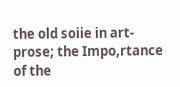the old soiie in art-prose; the Impo,rtance of the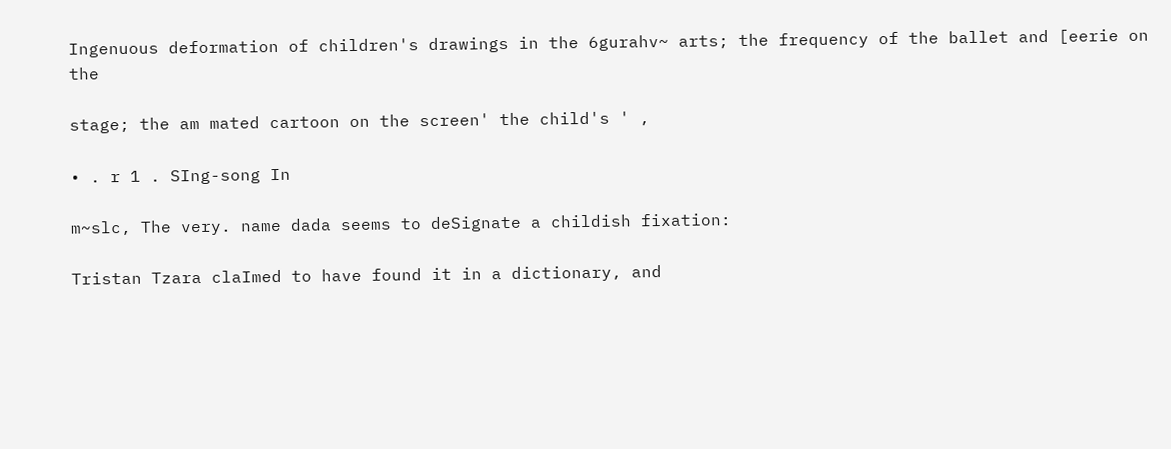Ingenuous deformation of children's drawings in the 6gurahv~ arts; the frequency of the ballet and [eerie on the

stage; the am mated cartoon on the screen' the child's ' ,

• . r 1 . SIng-song In

m~slc, The very. name dada seems to deSignate a childish fixation:

Tristan Tzara claImed to have found it in a dictionary, and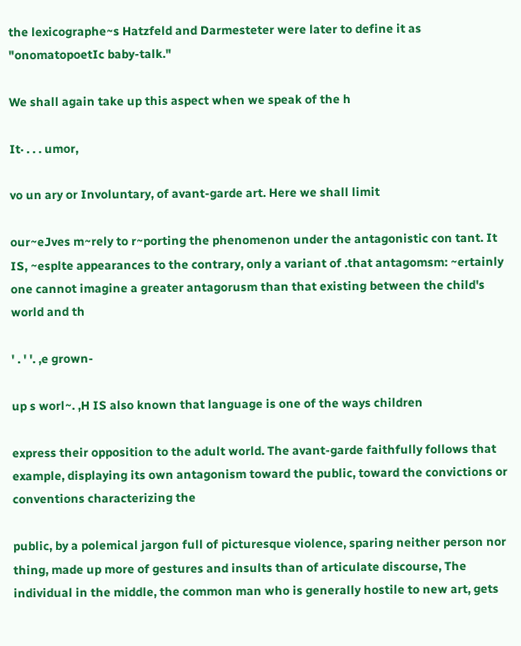the lexicographe~s Hatzfeld and Darmesteter were later to define it as "onomatopoetIc baby-talk."

We shall again take up this aspect when we speak of the h

It· . . . umor,

vo un ary or Involuntary, of avant-garde art. Here we shall limit

our~eJves m~rely to r~porting the phenomenon under the antagonistic con tant. It IS, ~esplte appearances to the contrary, only a variant of .that antagomsm: ~ertainly one cannot imagine a greater antagorusm than that existing between the child's world and th

' . ' '. ,e grown-

up s worl~. ,H IS also known that language is one of the ways children

express their opposition to the adult world. The avant-garde faithfully follows that example, displaying its own antagonism toward the public, toward the convictions or conventions characterizing the

public, by a polemical jargon full of picturesque violence, sparing neither person nor thing, made up more of gestures and insults than of articulate discourse, The individual in the middle, the common man who is generally hostile to new art, gets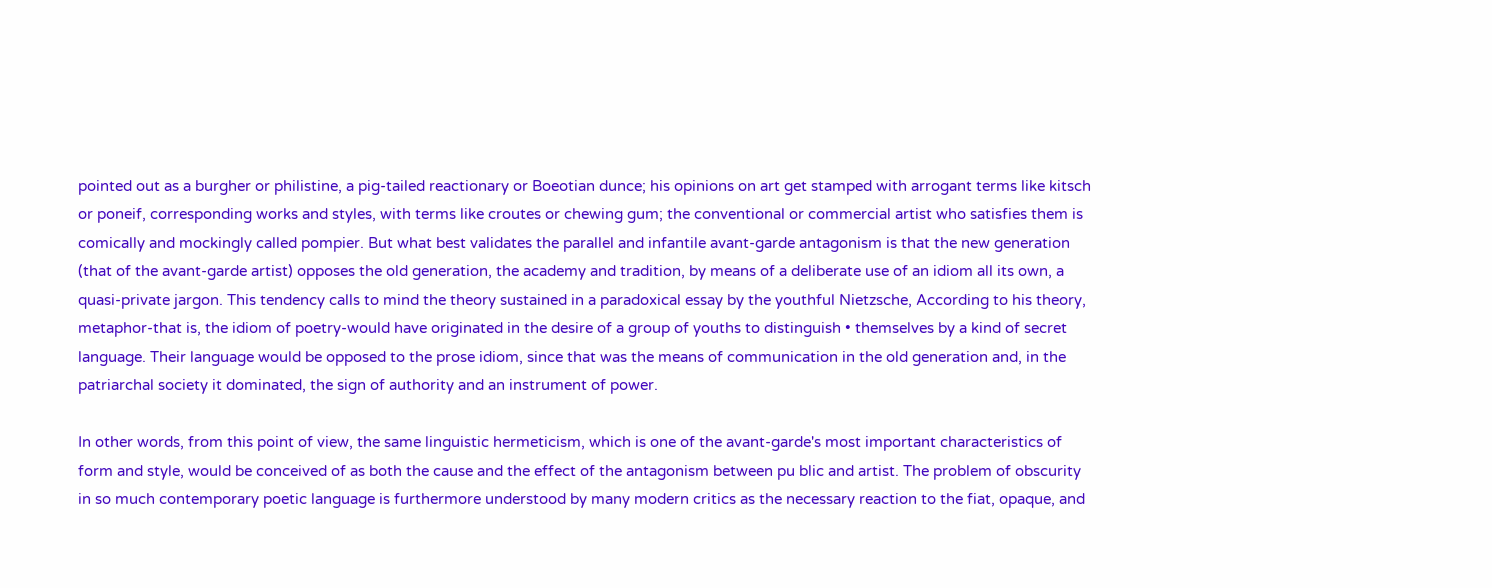pointed out as a burgher or philistine, a pig-tailed reactionary or Boeotian dunce; his opinions on art get stamped with arrogant terms like kitsch or poneif, corresponding works and styles, with terms like croutes or chewing gum; the conventional or commercial artist who satisfies them is comically and mockingly called pompier. But what best validates the parallel and infantile avant-garde antagonism is that the new generation (that of the avant-garde artist) opposes the old generation, the academy and tradition, by means of a deliberate use of an idiom all its own, a quasi-private jargon. This tendency calls to mind the theory sustained in a paradoxical essay by the youthful Nietzsche, According to his theory, metaphor-that is, the idiom of poetry-would have originated in the desire of a group of youths to distinguish • themselves by a kind of secret language. Their language would be opposed to the prose idiom, since that was the means of communication in the old generation and, in the patriarchal society it dominated, the sign of authority and an instrument of power.

In other words, from this point of view, the same linguistic hermeticism, which is one of the avant-garde's most important characteristics of form and style, would be conceived of as both the cause and the effect of the antagonism between pu blic and artist. The problem of obscurity in so much contemporary poetic language is furthermore understood by many modern critics as the necessary reaction to the fiat, opaque, and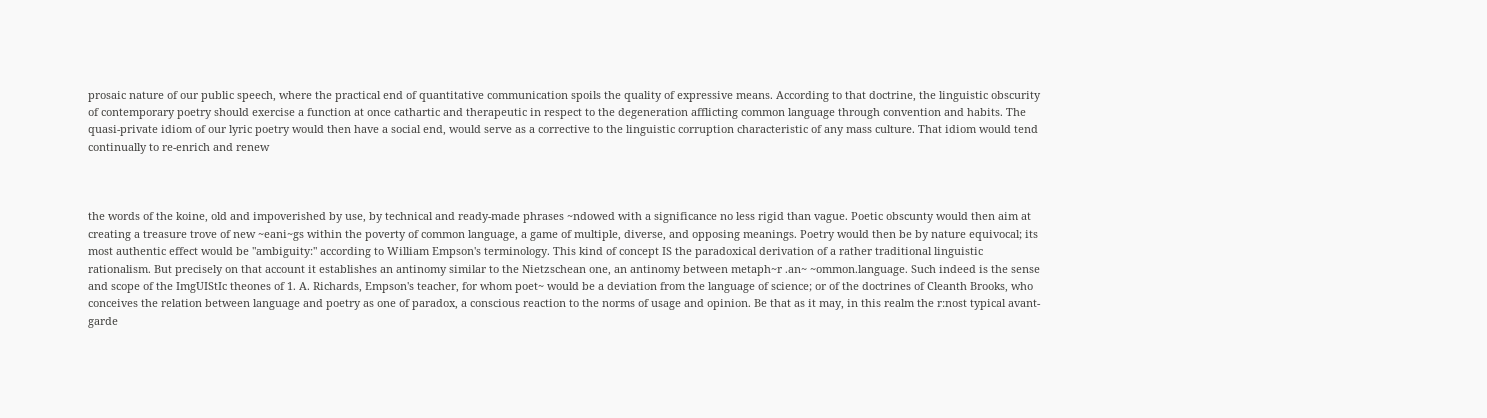prosaic nature of our public speech, where the practical end of quantitative communication spoils the quality of expressive means. According to that doctrine, the linguistic obscurity of contemporary poetry should exercise a function at once cathartic and therapeutic in respect to the degeneration afflicting common language through convention and habits. The quasi-private idiom of our lyric poetry would then have a social end, would serve as a corrective to the linguistic corruption characteristic of any mass culture. That idiom would tend continually to re-enrich and renew



the words of the koine, old and impoverished by use, by technical and ready-made phrases ~ndowed with a significance no less rigid than vague. Poetic obscunty would then aim at creating a treasure trove of new ~eani~gs within the poverty of common language, a game of multiple, diverse, and opposing meanings. Poetry would then be by nature equivocal; its most authentic effect would be "ambiguity:" according to William Empson's terminology. This kind of concept IS the paradoxical derivation of a rather traditional linguistic rationalism. But precisely on that account it establishes an antinomy similar to the Nietzschean one, an antinomy between metaph~r .an~ ~ommon.language. Such indeed is the sense and scope of the ImgUIStIc theones of 1. A. Richards, Empson's teacher, for whom poet~ would be a deviation from the language of science; or of the doctrines of Cleanth Brooks, who conceives the relation between language and poetry as one of paradox, a conscious reaction to the norms of usage and opinion. Be that as it may, in this realm the r:nost typical avant-garde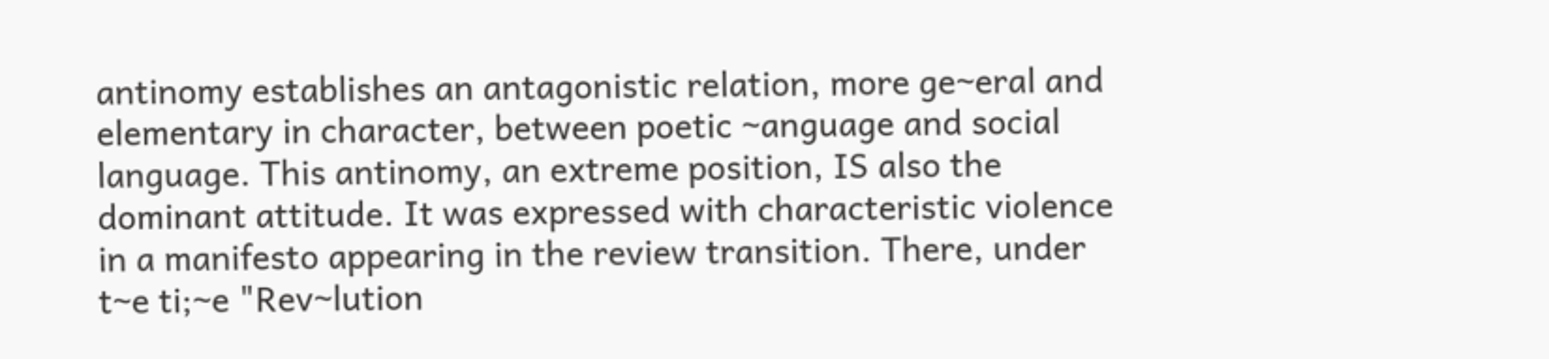antinomy establishes an antagonistic relation, more ge~eral and elementary in character, between poetic ~anguage and social language. This antinomy, an extreme position, IS also the dominant attitude. It was expressed with characteristic violence in a manifesto appearing in the review transition. There, under t~e ti;~e "Rev~lution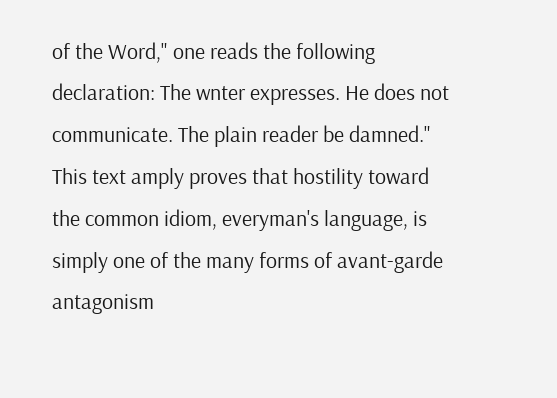of the Word," one reads the following declaration: The wnter expresses. He does not communicate. The plain reader be damned." This text amply proves that hostility toward the common idiom, everyman's language, is simply one of the many forms of avant-garde antagonism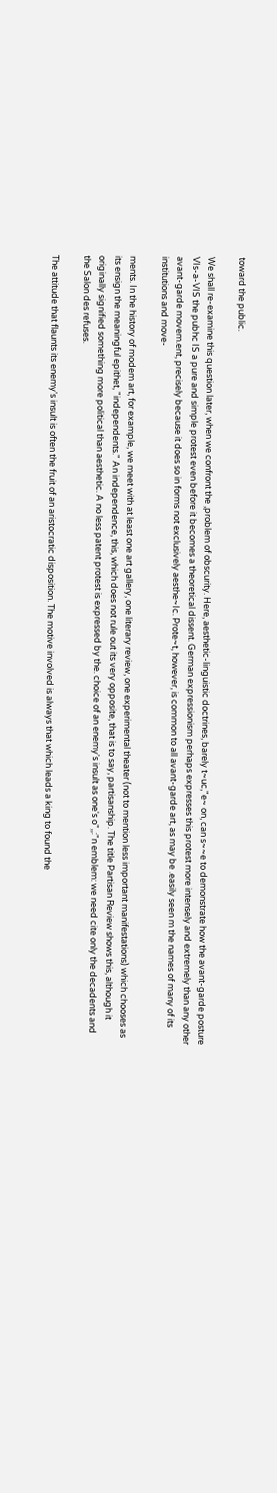toward the public.

We shall re-examine this question later, when we confront the ,problem of obscurity. Here, aesthetic-linguistic doctrines, barely t~uc,"e~ on, can s~~e to demonstrate how the avant-garde posture VIs-a-VIS the pubhc IS a pure and simple protest even before it becomes a theoretical dissent. German expressionism perhaps expresses this protest more intensely and extremely than any other avant-garde movem.ent, precisely because it does so in forms not exclusively aesthe~Ic. Prote~t, however, is common to all avant-garde art, as may be .easily seen m the names of many of its institutions and move-

ments. In the history of modem art, for example, we meet with at least one art gallery, one literary review, one experimental theater (not to mention less important manifestations) which chooses as its ensign the meaningful epithet, "independents." An independence, this, which does not rule out its very opposite, that is to say, partisanship. The title Partisan Review shows this, although it originally signified something more political than aesthetic. A no less patent protest is expressed by the. choice of an enemy's insult as one's o",,:"n emblem: we need cite only the decadents and the Salon des refuses.

The attitude that flaunts its enemy's insult is often the fruit of an aristocratic disposition. The motive involved is always that which leads a king to found the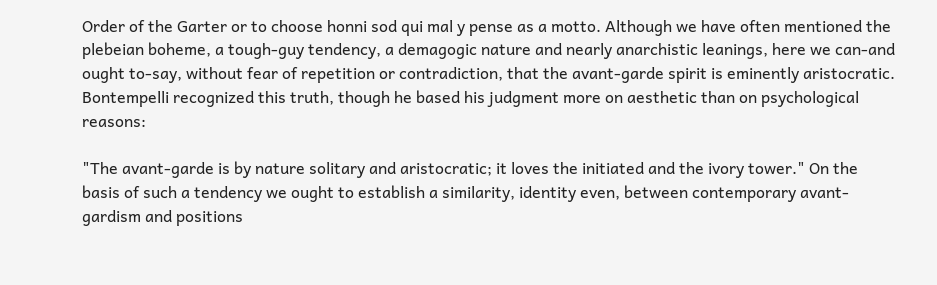Order of the Garter or to choose honni sod qui mal y pense as a motto. Although we have often mentioned the plebeian boheme, a tough-guy tendency, a demagogic nature and nearly anarchistic leanings, here we can-and ought to-say, without fear of repetition or contradiction, that the avant-garde spirit is eminently aristocratic. Bontempelli recognized this truth, though he based his judgment more on aesthetic than on psychological reasons:

"The avant-garde is by nature solitary and aristocratic; it loves the initiated and the ivory tower." On the basis of such a tendency we ought to establish a similarity, identity even, between contemporary avant-gardism and positions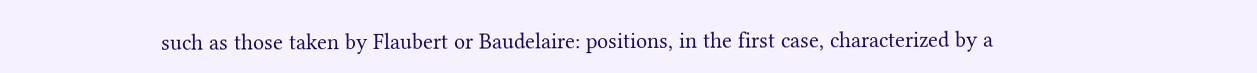such as those taken by Flaubert or Baudelaire: positions, in the first case, characterized by a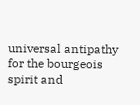universal antipathy for the bourgeois spirit and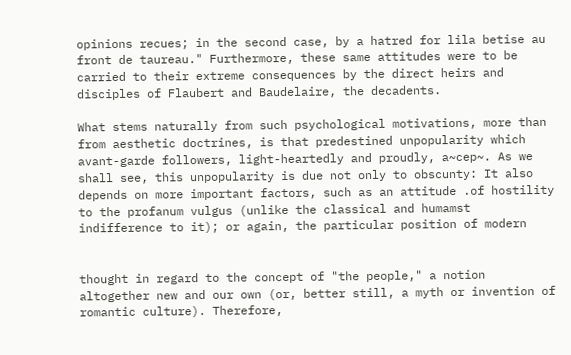opinions recues; in the second case, by a hatred for lila betise au front de taureau." Furthermore, these same attitudes were to be carried to their extreme consequences by the direct heirs and disciples of Flaubert and Baudelaire, the decadents.

What stems naturally from such psychological motivations, more than from aesthetic doctrines, is that predestined unpopularity which avant-garde followers, light-heartedly and proudly, a~cep~. As we shall see, this unpopularity is due not only to obscunty: It also depends on more important factors, such as an attitude .of hostility to the profanum vulgus (unlike the classical and humamst indifference to it); or again, the particular position of modern


thought in regard to the concept of "the people," a notion altogether new and our own (or, better still, a myth or invention of romantic culture). Therefore,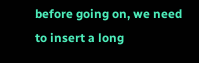before going on, we need to insert a long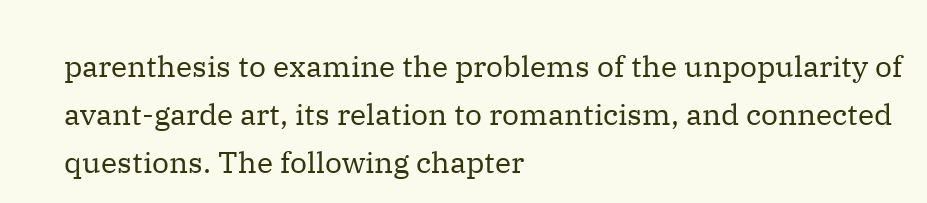parenthesis to examine the problems of the unpopularity of avant-garde art, its relation to romanticism, and connected questions. The following chapter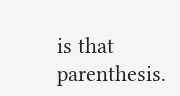is that parenthesis.